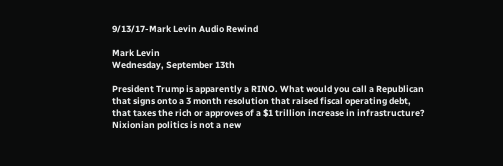9/13/17-Mark Levin Audio Rewind

Mark Levin
Wednesday, September 13th

President Trump is apparently a RINO. What would you call a Republican that signs onto a 3 month resolution that raised fiscal operating debt, that taxes the rich or approves of a $1 trillion increase in infrastructure? Nixionian politics is not a new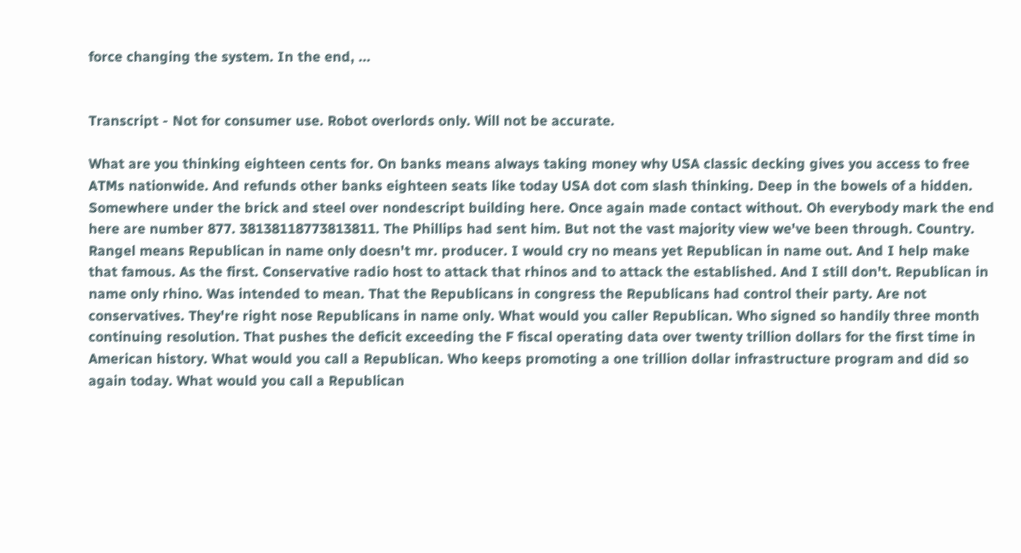force changing the system. In the end, ...


Transcript - Not for consumer use. Robot overlords only. Will not be accurate.

What are you thinking eighteen cents for. On banks means always taking money why USA classic decking gives you access to free ATMs nationwide. And refunds other banks eighteen seats like today USA dot com slash thinking. Deep in the bowels of a hidden. Somewhere under the brick and steel over nondescript building here. Once again made contact without. Oh everybody mark the end here are number 877. 38138118773813811. The Phillips had sent him. But not the vast majority view we've been through. Country. Rangel means Republican in name only doesn't mr. producer. I would cry no means yet Republican in name out. And I help make that famous. As the first. Conservative radio host to attack that rhinos and to attack the established. And I still don't. Republican in name only rhino. Was intended to mean. That the Republicans in congress the Republicans had control their party. Are not conservatives. They're right nose Republicans in name only. What would you caller Republican. Who signed so handily three month continuing resolution. That pushes the deficit exceeding the F fiscal operating data over twenty trillion dollars for the first time in American history. What would you call a Republican. Who keeps promoting a one trillion dollar infrastructure program and did so again today. What would you call a Republican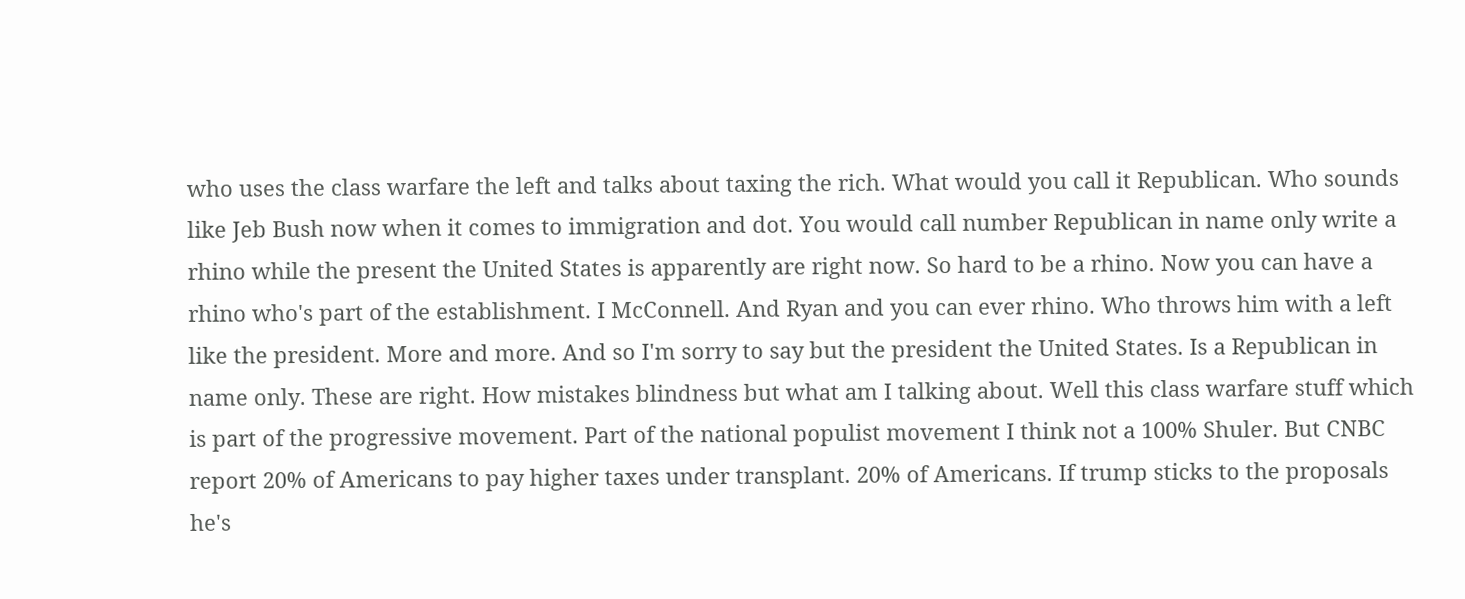who uses the class warfare the left and talks about taxing the rich. What would you call it Republican. Who sounds like Jeb Bush now when it comes to immigration and dot. You would call number Republican in name only write a rhino while the present the United States is apparently are right now. So hard to be a rhino. Now you can have a rhino who's part of the establishment. I McConnell. And Ryan and you can ever rhino. Who throws him with a left like the president. More and more. And so I'm sorry to say but the president the United States. Is a Republican in name only. These are right. How mistakes blindness but what am I talking about. Well this class warfare stuff which is part of the progressive movement. Part of the national populist movement I think not a 100% Shuler. But CNBC report 20% of Americans to pay higher taxes under transplant. 20% of Americans. If trump sticks to the proposals he's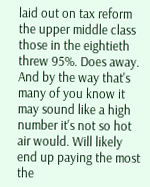laid out on tax reform the upper middle class those in the eightieth threw 95%. Does away. And by the way that's many of you know it may sound like a high number it's not so hot air would. Will likely end up paying the most the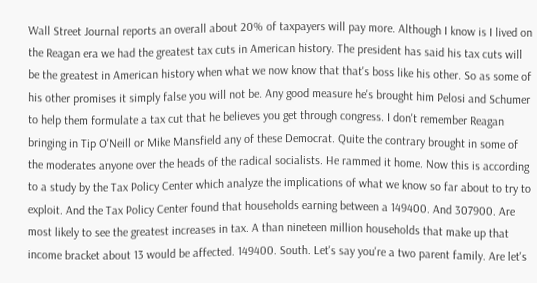Wall Street Journal reports an overall about 20% of taxpayers will pay more. Although I know is I lived on the Reagan era we had the greatest tax cuts in American history. The president has said his tax cuts will be the greatest in American history when what we now know that that's boss like his other. So as some of his other promises it simply false you will not be. Any good measure he's brought him Pelosi and Schumer to help them formulate a tax cut that he believes you get through congress. I don't remember Reagan bringing in Tip O'Neill or Mike Mansfield any of these Democrat. Quite the contrary brought in some of the moderates anyone over the heads of the radical socialists. He rammed it home. Now this is according to a study by the Tax Policy Center which analyze the implications of what we know so far about to try to exploit. And the Tax Policy Center found that households earning between a 149400. And 307900. Are most likely to see the greatest increases in tax. A than nineteen million households that make up that income bracket about 13 would be affected. 149400. South. Let's say you're a two parent family. Are let's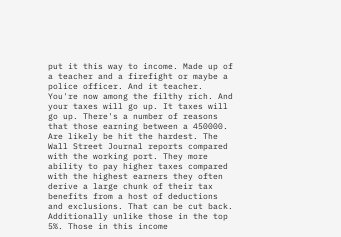put it this way to income. Made up of a teacher and a firefight or maybe a police officer. And it teacher. You're now among the filthy rich. And your taxes will go up. It taxes will go up. There's a number of reasons that those earning between a 450000. Are likely be hit the hardest. The Wall Street Journal reports compared with the working port. They more ability to pay higher taxes compared with the highest earners they often derive a large chunk of their tax benefits from a host of deductions and exclusions. That can be cut back. Additionally unlike those in the top 5%. Those in this income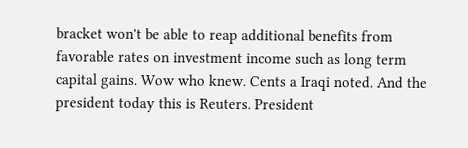bracket won't be able to reap additional benefits from favorable rates on investment income such as long term capital gains. Wow who knew. Cents a Iraqi noted. And the president today this is Reuters. President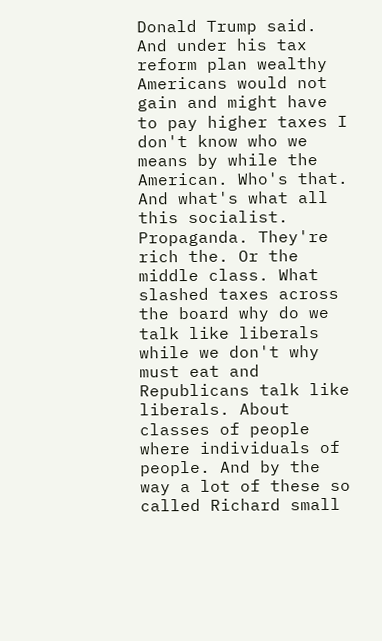Donald Trump said. And under his tax reform plan wealthy Americans would not gain and might have to pay higher taxes I don't know who we means by while the American. Who's that. And what's what all this socialist. Propaganda. They're rich the. Or the middle class. What slashed taxes across the board why do we talk like liberals while we don't why must eat and Republicans talk like liberals. About classes of people where individuals of people. And by the way a lot of these so called Richard small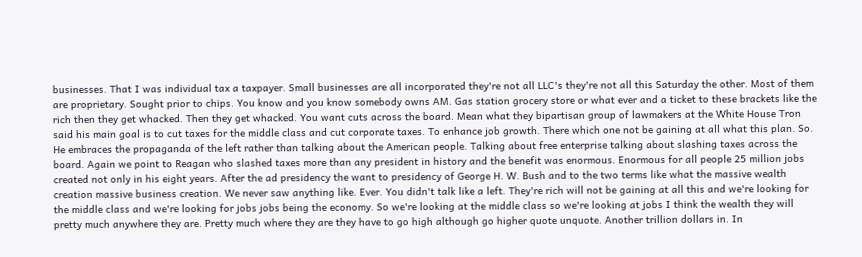businesses. That I was individual tax a taxpayer. Small businesses are all incorporated they're not all LLC's they're not all this Saturday the other. Most of them are proprietary. Sought prior to chips. You know and you know somebody owns AM. Gas station grocery store or what ever and a ticket to these brackets like the rich then they get whacked. Then they get whacked. You want cuts across the board. Mean what they bipartisan group of lawmakers at the White House Tron said his main goal is to cut taxes for the middle class and cut corporate taxes. To enhance job growth. There which one not be gaining at all what this plan. So. He embraces the propaganda of the left rather than talking about the American people. Talking about free enterprise talking about slashing taxes across the board. Again we point to Reagan who slashed taxes more than any president in history and the benefit was enormous. Enormous for all people 25 million jobs created not only in his eight years. After the ad presidency the want to presidency of George H. W. Bush and to the two terms like what the massive wealth creation massive business creation. We never saw anything like. Ever. You didn't talk like a left. They're rich will not be gaining at all this and we're looking for the middle class and we're looking for jobs jobs being the economy. So we're looking at the middle class so we're looking at jobs I think the wealth they will pretty much anywhere they are. Pretty much where they are they have to go high although go higher quote unquote. Another trillion dollars in. In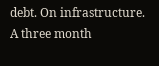debt. On infrastructure. A three month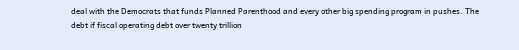deal with the Democrats that funds Planned Parenthood and every other big spending program in pushes. The debt if fiscal operating debt over twenty trillion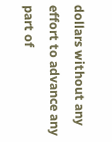dollars without any effort to advance any part of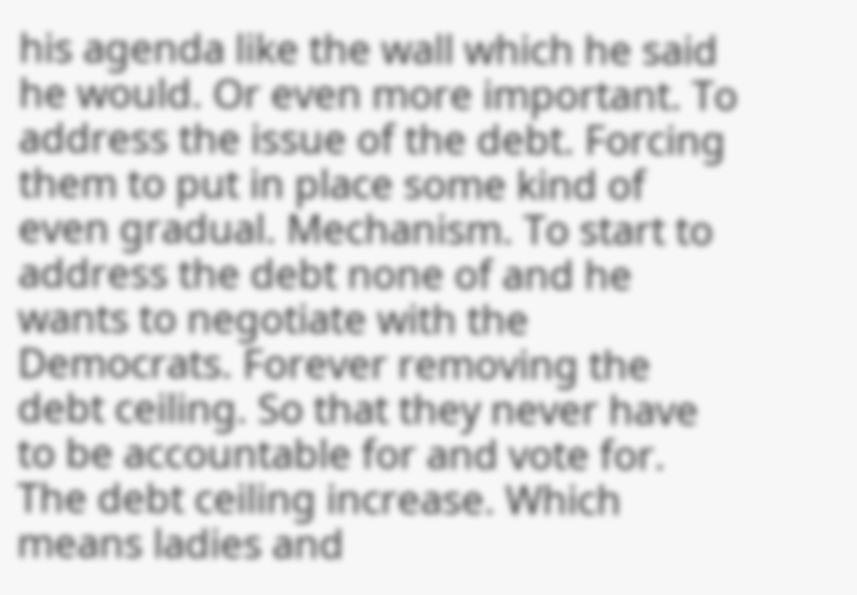his agenda like the wall which he said he would. Or even more important. To address the issue of the debt. Forcing them to put in place some kind of even gradual. Mechanism. To start to address the debt none of and he wants to negotiate with the Democrats. Forever removing the debt ceiling. So that they never have to be accountable for and vote for. The debt ceiling increase. Which means ladies and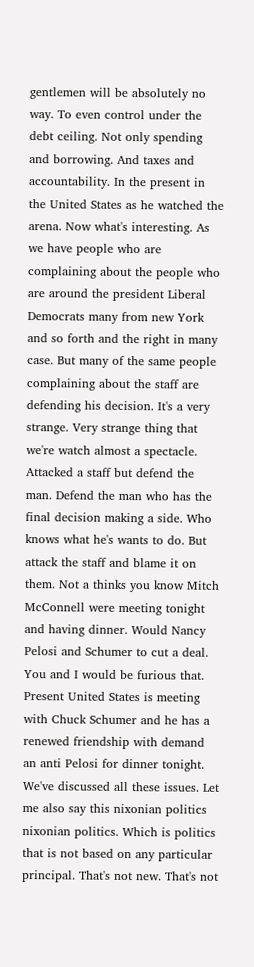gentlemen will be absolutely no way. To even control under the debt ceiling. Not only spending and borrowing. And taxes and accountability. In the present in the United States as he watched the arena. Now what's interesting. As we have people who are complaining about the people who are around the president Liberal Democrats many from new York and so forth and the right in many case. But many of the same people complaining about the staff are defending his decision. It's a very strange. Very strange thing that we're watch almost a spectacle. Attacked a staff but defend the man. Defend the man who has the final decision making a side. Who knows what he's wants to do. But attack the staff and blame it on them. Not a thinks you know Mitch McConnell were meeting tonight and having dinner. Would Nancy Pelosi and Schumer to cut a deal. You and I would be furious that. Present United States is meeting with Chuck Schumer and he has a renewed friendship with demand an anti Pelosi for dinner tonight. We've discussed all these issues. Let me also say this nixonian politics nixonian politics. Which is politics that is not based on any particular principal. That's not new. That's not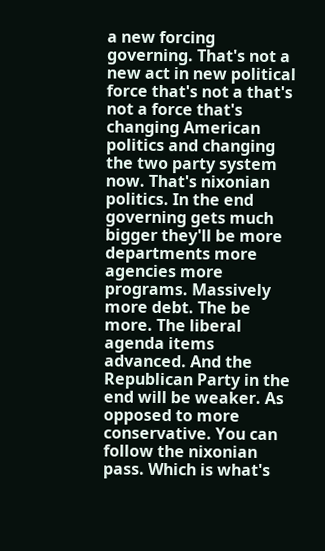a new forcing governing. That's not a new act in new political force that's not a that's not a force that's changing American politics and changing the two party system now. That's nixonian politics. In the end governing gets much bigger they'll be more departments more agencies more programs. Massively more debt. The be more. The liberal agenda items advanced. And the Republican Party in the end will be weaker. As opposed to more conservative. You can follow the nixonian pass. Which is what's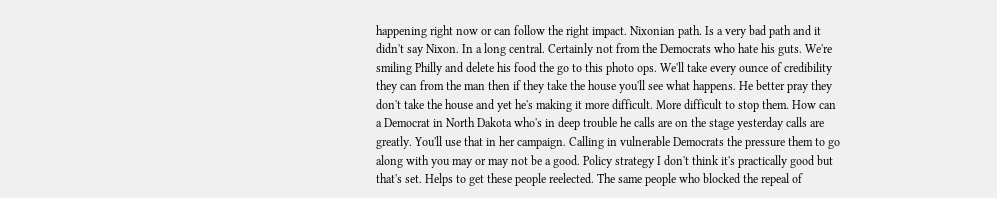happening right now or can follow the right impact. Nixonian path. Is a very bad path and it didn't say Nixon. In a long central. Certainly not from the Democrats who hate his guts. We're smiling Philly and delete his food the go to this photo ops. We'll take every ounce of credibility they can from the man then if they take the house you'll see what happens. He better pray they don't take the house and yet he's making it more difficult. More difficult to stop them. How can a Democrat in North Dakota who's in deep trouble he calls are on the stage yesterday calls are greatly. You'll use that in her campaign. Calling in vulnerable Democrats the pressure them to go along with you may or may not be a good. Policy strategy I don't think it's practically good but that's set. Helps to get these people reelected. The same people who blocked the repeal of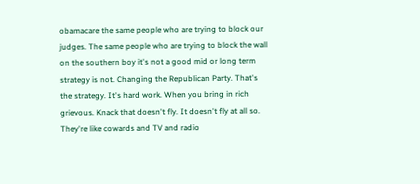obamacare the same people who are trying to block our judges. The same people who are trying to block the wall on the southern boy it's not a good mid or long term strategy is not. Changing the Republican Party. That's the strategy. It's hard work. When you bring in rich grievous. Knack that doesn't fly. It doesn't fly at all so. They're like cowards and TV and radio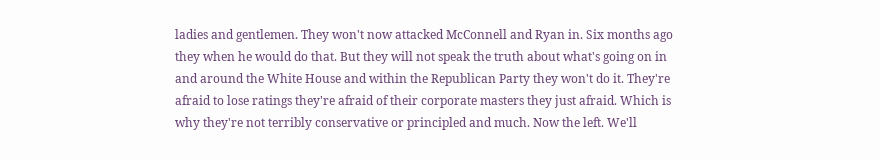ladies and gentlemen. They won't now attacked McConnell and Ryan in. Six months ago they when he would do that. But they will not speak the truth about what's going on in and around the White House and within the Republican Party they won't do it. They're afraid to lose ratings they're afraid of their corporate masters they just afraid. Which is why they're not terribly conservative or principled and much. Now the left. We'll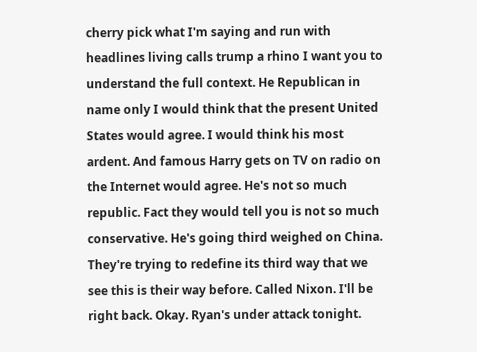cherry pick what I'm saying and run with headlines living calls trump a rhino I want you to understand the full context. He Republican in name only I would think that the present United States would agree. I would think his most ardent. And famous Harry gets on TV on radio on the Internet would agree. He's not so much republic. Fact they would tell you is not so much conservative. He's going third weighed on China. They're trying to redefine its third way that we see this is their way before. Called Nixon. I'll be right back. Okay. Ryan's under attack tonight.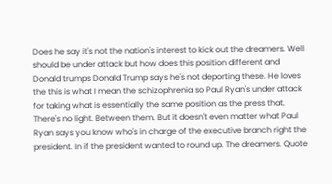Does he say it's not the nation's interest to kick out the dreamers. Well should be under attack but how does this position different and Donald trumps Donald Trump says he's not deporting these. He loves the this is what I mean the schizophrenia so Paul Ryan's under attack for taking what is essentially the same position as the press that. There's no light. Between them. But it doesn't even matter what Paul Ryan says you know who's in charge of the executive branch right the president. In if the president wanted to round up. The dreamers. Quote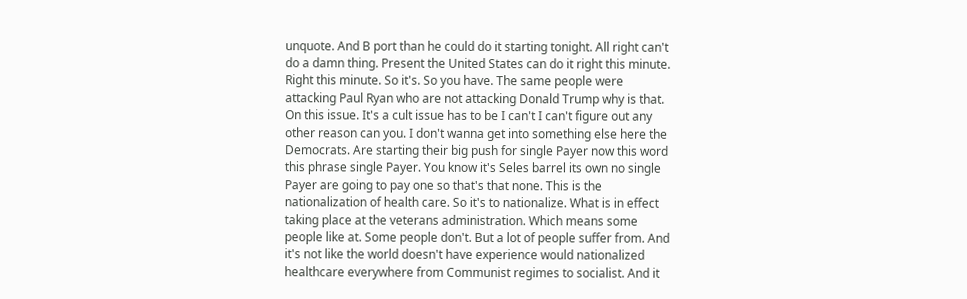unquote. And B port than he could do it starting tonight. All right can't do a damn thing. Present the United States can do it right this minute. Right this minute. So it's. So you have. The same people were attacking Paul Ryan who are not attacking Donald Trump why is that. On this issue. It's a cult issue has to be I can't I can't figure out any other reason can you. I don't wanna get into something else here the Democrats. Are starting their big push for single Payer now this word this phrase single Payer. You know it's Seles barrel its own no single Payer are going to pay one so that's that none. This is the nationalization of health care. So it's to nationalize. What is in effect taking place at the veterans administration. Which means some people like at. Some people don't. But a lot of people suffer from. And it's not like the world doesn't have experience would nationalized healthcare everywhere from Communist regimes to socialist. And it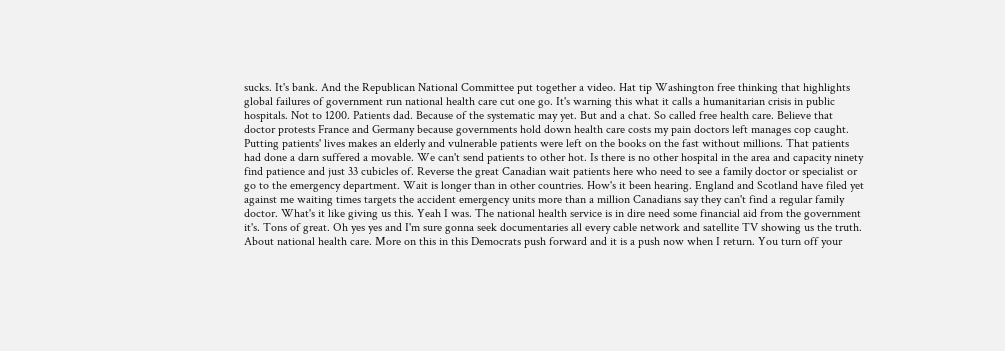sucks. It's bank. And the Republican National Committee put together a video. Hat tip Washington free thinking that highlights global failures of government run national health care cut one go. It's warning this what it calls a humanitarian crisis in public hospitals. Not to 1200. Patients dad. Because of the systematic may yet. But and a chat. So called free health care. Believe that doctor protests France and Germany because governments hold down health care costs my pain doctors left manages cop caught. Putting patients' lives makes an elderly and vulnerable patients were left on the books on the fast without millions. That patients had done a darn suffered a movable. We can't send patients to other hot. Is there is no other hospital in the area and capacity ninety find patience and just 33 cubicles of. Reverse the great Canadian wait patients here who need to see a family doctor or specialist or go to the emergency department. Wait is longer than in other countries. How's it been hearing. England and Scotland have filed yet against me waiting times targets the accident emergency units more than a million Canadians say they can't find a regular family doctor. What's it like giving us this. Yeah I was. The national health service is in dire need some financial aid from the government it's. Tons of great. Oh yes yes and I'm sure gonna seek documentaries all every cable network and satellite TV showing us the truth. About national health care. More on this in this Democrats push forward and it is a push now when I return. You turn off your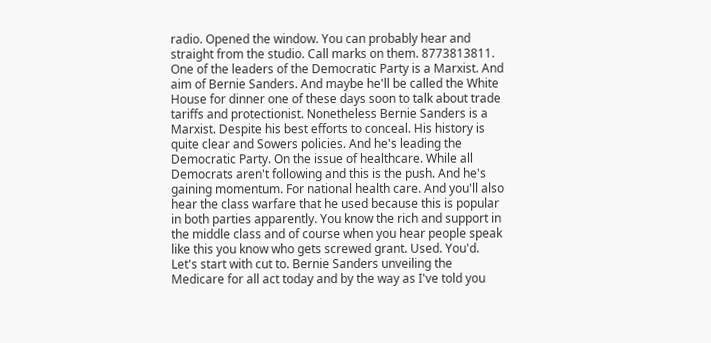radio. Opened the window. You can probably hear and straight from the studio. Call marks on them. 8773813811. One of the leaders of the Democratic Party is a Marxist. And aim of Bernie Sanders. And maybe he'll be called the White House for dinner one of these days soon to talk about trade tariffs and protectionist. Nonetheless Bernie Sanders is a Marxist. Despite his best efforts to conceal. His history is quite clear and Sowers policies. And he's leading the Democratic Party. On the issue of healthcare. While all Democrats aren't following and this is the push. And he's gaining momentum. For national health care. And you'll also hear the class warfare that he used because this is popular in both parties apparently. You know the rich and support in the middle class and of course when you hear people speak like this you know who gets screwed grant. Used. You'd. Let's start with cut to. Bernie Sanders unveiling the Medicare for all act today and by the way as I've told you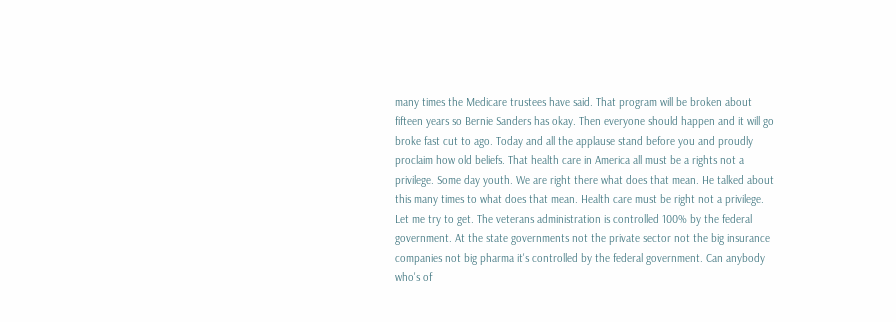many times the Medicare trustees have said. That program will be broken about fifteen years so Bernie Sanders has okay. Then everyone should happen and it will go broke fast cut to ago. Today and all the applause stand before you and proudly proclaim how old beliefs. That health care in America all must be a rights not a privilege. Some day youth. We are right there what does that mean. He talked about this many times to what does that mean. Health care must be right not a privilege. Let me try to get. The veterans administration is controlled 100% by the federal government. At the state governments not the private sector not the big insurance companies not big pharma it's controlled by the federal government. Can anybody who's of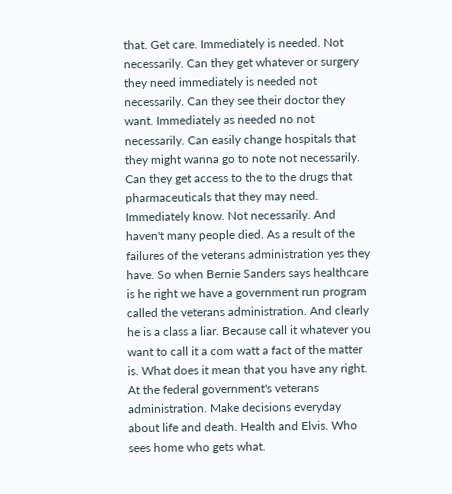that. Get care. Immediately is needed. Not necessarily. Can they get whatever or surgery they need immediately is needed not necessarily. Can they see their doctor they want. Immediately as needed no not necessarily. Can easily change hospitals that they might wanna go to note not necessarily. Can they get access to the to the drugs that pharmaceuticals that they may need. Immediately know. Not necessarily. And haven't many people died. As a result of the failures of the veterans administration yes they have. So when Bernie Sanders says healthcare is he right we have a government run program called the veterans administration. And clearly he is a class a liar. Because call it whatever you want to call it a com watt a fact of the matter is. What does it mean that you have any right. At the federal government's veterans administration. Make decisions everyday about life and death. Health and Elvis. Who sees home who gets what.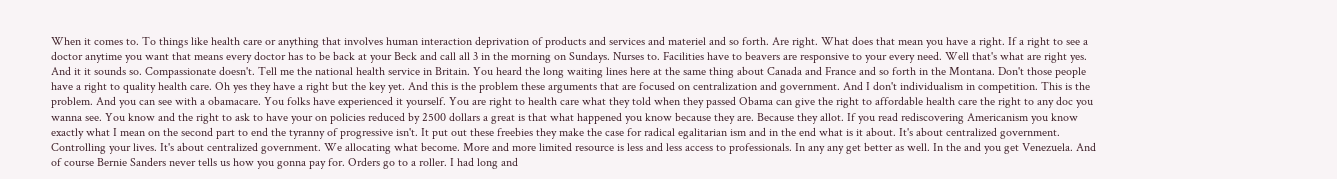When it comes to. To things like health care or anything that involves human interaction deprivation of products and services and materiel and so forth. Are right. What does that mean you have a right. If a right to see a doctor anytime you want that means every doctor has to be back at your Beck and call all 3 in the morning on Sundays. Nurses to. Facilities have to beavers are responsive to your every need. Well that's what are right yes. And it it sounds so. Compassionate doesn't. Tell me the national health service in Britain. You heard the long waiting lines here at the same thing about Canada and France and so forth in the Montana. Don't those people have a right to quality health care. Oh yes they have a right but the key yet. And this is the problem these arguments that are focused on centralization and government. And I don't individualism in competition. This is the problem. And you can see with a obamacare. You folks have experienced it yourself. You are right to health care what they told when they passed Obama can give the right to affordable health care the right to any doc you wanna see. You know and the right to ask to have your on policies reduced by 2500 dollars a great is that what happened you know because they are. Because they allot. If you read rediscovering Americanism you know exactly what I mean on the second part to end the tyranny of progressive isn't. It put out these freebies they make the case for radical egalitarian ism and in the end what is it about. It's about centralized government. Controlling your lives. It's about centralized government. We allocating what become. More and more limited resource is less and less access to professionals. In any any get better as well. In the and you get Venezuela. And of course Bernie Sanders never tells us how you gonna pay for. Orders go to a roller. I had long and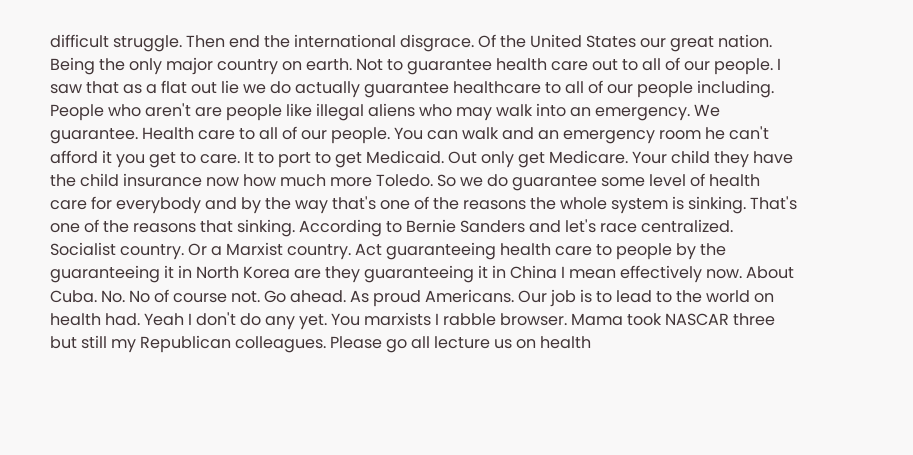difficult struggle. Then end the international disgrace. Of the United States our great nation. Being the only major country on earth. Not to guarantee health care out to all of our people. I saw that as a flat out lie we do actually guarantee healthcare to all of our people including. People who aren't are people like illegal aliens who may walk into an emergency. We guarantee. Health care to all of our people. You can walk and an emergency room he can't afford it you get to care. It to port to get Medicaid. Out only get Medicare. Your child they have the child insurance now how much more Toledo. So we do guarantee some level of health care for everybody and by the way that's one of the reasons the whole system is sinking. That's one of the reasons that sinking. According to Bernie Sanders and let's race centralized. Socialist country. Or a Marxist country. Act guaranteeing health care to people by the guaranteeing it in North Korea are they guaranteeing it in China I mean effectively now. About Cuba. No. No of course not. Go ahead. As proud Americans. Our job is to lead to the world on health had. Yeah I don't do any yet. You marxists I rabble browser. Mama took NASCAR three but still my Republican colleagues. Please go all lecture us on health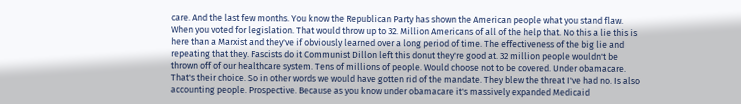care. And the last few months. You know the Republican Party has shown the American people what you stand flaw. When you voted for legislation. That would throw up to 32. Million Americans of all of the help that. No this a lie this is here than a Marxist and they've if obviously learned over a long period of time. The effectiveness of the big lie and repeating that they. Fascists do it Communist Dillon left this donut they're good at. 32 million people wouldn't be thrown off of our healthcare system. Tens of millions of people. Would choose not to be covered. Under obamacare. That's their choice. So in other words we would have gotten rid of the mandate. They blew the threat I've had no. Is also accounting people. Prospective. Because as you know under obamacare it's massively expanded Medicaid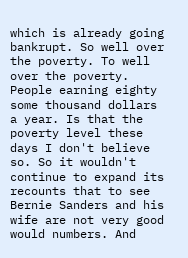which is already going bankrupt. So well over the poverty. To well over the poverty. People earning eighty some thousand dollars a year. Is that the poverty level these days I don't believe so. So it wouldn't continue to expand its recounts that to see Bernie Sanders and his wife are not very good would numbers. And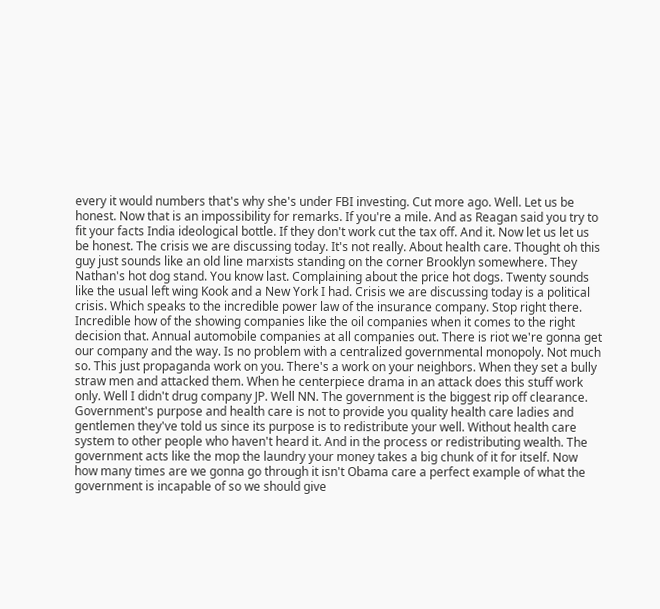every it would numbers that's why she's under FBI investing. Cut more ago. Well. Let us be honest. Now that is an impossibility for remarks. If you're a mile. And as Reagan said you try to fit your facts India ideological bottle. If they don't work cut the tax off. And it. Now let us let us be honest. The crisis we are discussing today. It's not really. About health care. Thought oh this guy just sounds like an old line marxists standing on the corner Brooklyn somewhere. They Nathan's hot dog stand. You know last. Complaining about the price hot dogs. Twenty sounds like the usual left wing Kook and a New York I had. Crisis we are discussing today is a political crisis. Which speaks to the incredible power law of the insurance company. Stop right there. Incredible how of the showing companies like the oil companies when it comes to the right decision that. Annual automobile companies at all companies out. There is riot we're gonna get our company and the way. Is no problem with a centralized governmental monopoly. Not much so. This just propaganda work on you. There's a work on your neighbors. When they set a bully straw men and attacked them. When he centerpiece drama in an attack does this stuff work only. Well I didn't drug company JP. Well NN. The government is the biggest rip off clearance. Government's purpose and health care is not to provide you quality health care ladies and gentlemen they've told us since its purpose is to redistribute your well. Without health care system to other people who haven't heard it. And in the process or redistributing wealth. The government acts like the mop the laundry your money takes a big chunk of it for itself. Now how many times are we gonna go through it isn't Obama care a perfect example of what the government is incapable of so we should give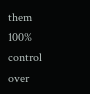them 100% control over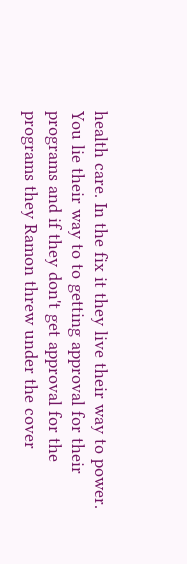health care. In the fix it they live their way to power. You lie their way to to getting approval for their programs and if they don't get approval for the programs they Ramon threw under the cover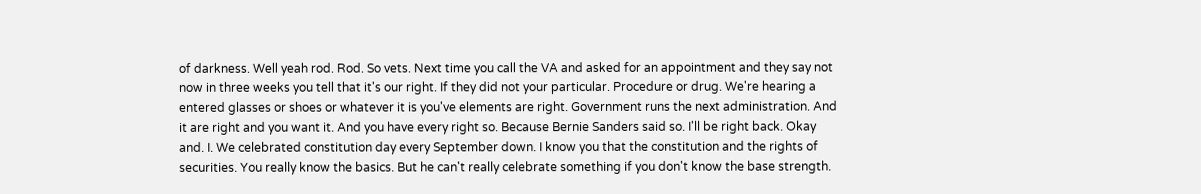of darkness. Well yeah rod. Rod. So vets. Next time you call the VA and asked for an appointment and they say not now in three weeks you tell that it's our right. If they did not your particular. Procedure or drug. We're hearing a entered glasses or shoes or whatever it is you've elements are right. Government runs the next administration. And it are right and you want it. And you have every right so. Because Bernie Sanders said so. I'll be right back. Okay and. I. We celebrated constitution day every September down. I know you that the constitution and the rights of securities. You really know the basics. But he can't really celebrate something if you don't know the base strength.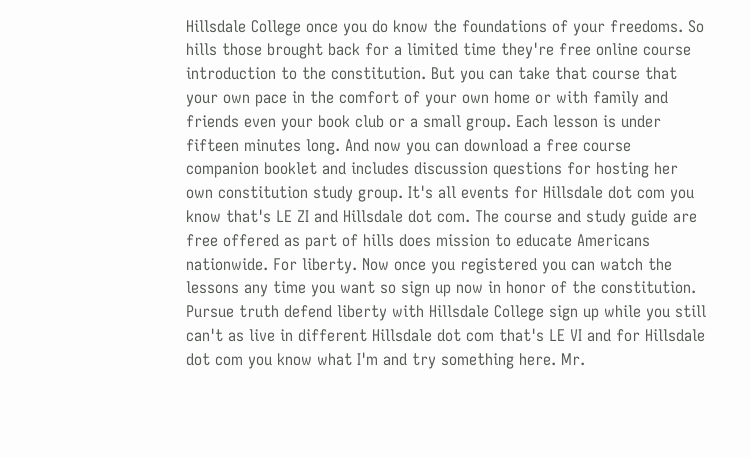Hillsdale College once you do know the foundations of your freedoms. So hills those brought back for a limited time they're free online course introduction to the constitution. But you can take that course that your own pace in the comfort of your own home or with family and friends even your book club or a small group. Each lesson is under fifteen minutes long. And now you can download a free course companion booklet and includes discussion questions for hosting her own constitution study group. It's all events for Hillsdale dot com you know that's LE ZI and Hillsdale dot com. The course and study guide are free offered as part of hills does mission to educate Americans nationwide. For liberty. Now once you registered you can watch the lessons any time you want so sign up now in honor of the constitution. Pursue truth defend liberty with Hillsdale College sign up while you still can't as live in different Hillsdale dot com that's LE VI and for Hillsdale dot com you know what I'm and try something here. Mr.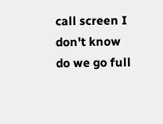call screen I don't know do we go full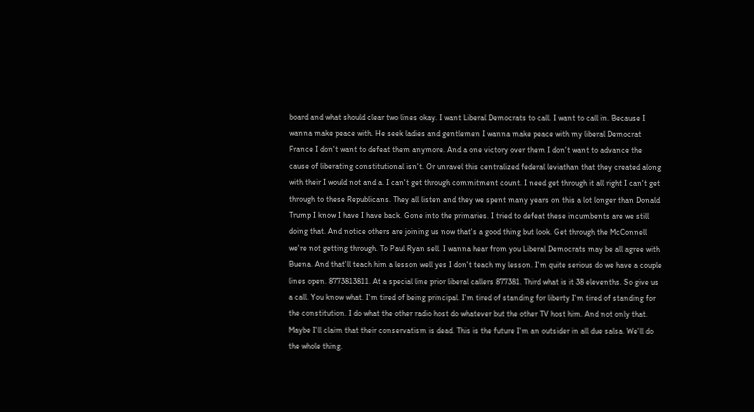board and what should clear two lines okay. I want Liberal Democrats to call. I want to call in. Because I wanna make peace with. He seek ladies and gentlemen I wanna make peace with my liberal Democrat France I don't want to defeat them anymore. And a one victory over them I don't want to advance the cause of liberating constitutional isn't. Or unravel this centralized federal leviathan that they created along with their I would not and a. I can't get through commitment count. I need get through it all right I can't get through to these Republicans. They all listen and they we spent many years on this a lot longer than Donald Trump I know I have I have back. Gone into the primaries. I tried to defeat these incumbents are we still doing that. And notice others are joining us now that's a good thing but look. Get through the McConnell we're not getting through. To Paul Ryan sell. I wanna hear from you Liberal Democrats may be all agree with Buena. And that'll teach him a lesson well yes I don't teach my lesson. I'm quite serious do we have a couple lines open. 8773813811. At a special line prior liberal callers 877381. Third what is it 38 elevenths. So give us a call. You know what. I'm tired of being principal. I'm tired of standing for liberty I'm tired of standing for the constitution. I do what the other radio host do whatever but the other TV host him. And not only that. Maybe I'll claim that their conservatism is dead. This is the future I'm an outsider in all due salsa. We'll do the whole thing.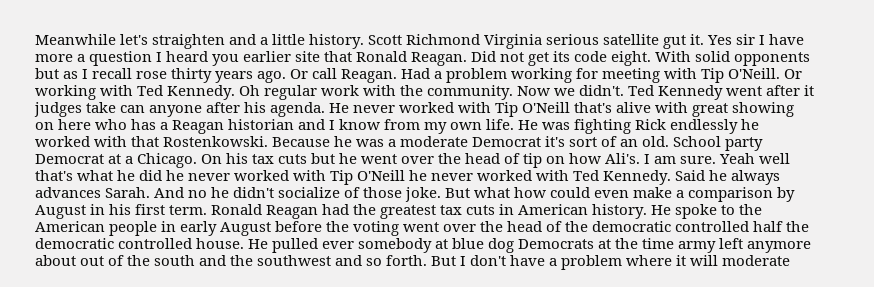Meanwhile let's straighten and a little history. Scott Richmond Virginia serious satellite gut it. Yes sir I have more a question I heard you earlier site that Ronald Reagan. Did not get its code eight. With solid opponents but as I recall rose thirty years ago. Or call Reagan. Had a problem working for meeting with Tip O'Neill. Or working with Ted Kennedy. Oh regular work with the community. Now we didn't. Ted Kennedy went after it judges take can anyone after his agenda. He never worked with Tip O'Neill that's alive with great showing on here who has a Reagan historian and I know from my own life. He was fighting Rick endlessly he worked with that Rostenkowski. Because he was a moderate Democrat it's sort of an old. School party Democrat at a Chicago. On his tax cuts but he went over the head of tip on how Ali's. I am sure. Yeah well that's what he did he never worked with Tip O'Neill he never worked with Ted Kennedy. Said he always advances Sarah. And no he didn't socialize of those joke. But what how could even make a comparison by August in his first term. Ronald Reagan had the greatest tax cuts in American history. He spoke to the American people in early August before the voting went over the head of the democratic controlled half the democratic controlled house. He pulled ever somebody at blue dog Democrats at the time army left anymore about out of the south and the southwest and so forth. But I don't have a problem where it will moderate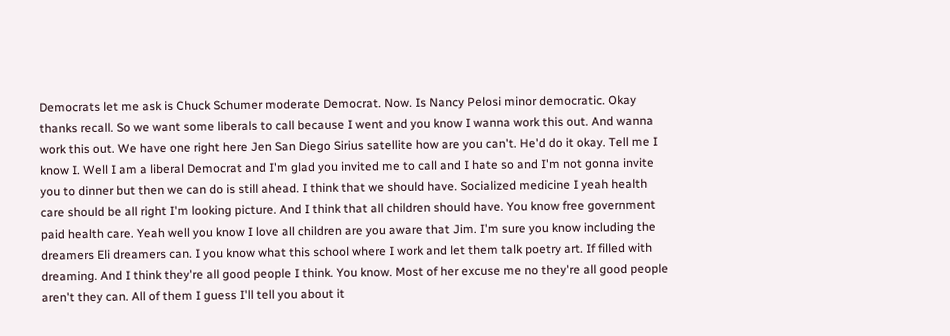Democrats let me ask is Chuck Schumer moderate Democrat. Now. Is Nancy Pelosi minor democratic. Okay thanks recall. So we want some liberals to call because I went and you know I wanna work this out. And wanna work this out. We have one right here Jen San Diego Sirius satellite how are you can't. He'd do it okay. Tell me I know I. Well I am a liberal Democrat and I'm glad you invited me to call and I hate so and I'm not gonna invite you to dinner but then we can do is still ahead. I think that we should have. Socialized medicine I yeah health care should be all right I'm looking picture. And I think that all children should have. You know free government paid health care. Yeah well you know I love all children are you aware that Jim. I'm sure you know including the dreamers Eli dreamers can. I you know what this school where I work and let them talk poetry art. If filled with dreaming. And I think they're all good people I think. You know. Most of her excuse me no they're all good people aren't they can. All of them I guess I'll tell you about it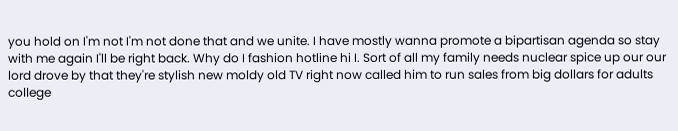you hold on I'm not I'm not done that and we unite. I have mostly wanna promote a bipartisan agenda so stay with me again I'll be right back. Why do I fashion hotline hi I. Sort of all my family needs nuclear spice up our our lord drove by that they're stylish new moldy old TV right now called him to run sales from big dollars for adults college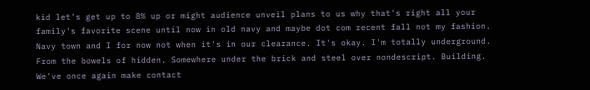kid let's get up to 8% up or might audience unveil plans to us why that's right all your family's favorite scene until now in old navy and maybe dot com recent fall not my fashion. Navy town and I for now not when it's in our clearance. It's okay. I'm totally underground. From the bowels of hidden. Somewhere under the brick and steel over nondescript. Building. We've once again make contact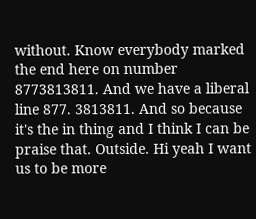without. Know everybody marked the end here on number 8773813811. And we have a liberal line 877. 3813811. And so because it's the in thing and I think I can be praise that. Outside. Hi yeah I want us to be more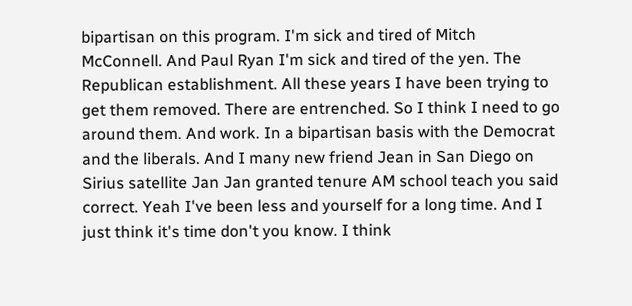bipartisan on this program. I'm sick and tired of Mitch McConnell. And Paul Ryan I'm sick and tired of the yen. The Republican establishment. All these years I have been trying to get them removed. There are entrenched. So I think I need to go around them. And work. In a bipartisan basis with the Democrat and the liberals. And I many new friend Jean in San Diego on Sirius satellite Jan Jan granted tenure AM school teach you said correct. Yeah I've been less and yourself for a long time. And I just think it's time don't you know. I think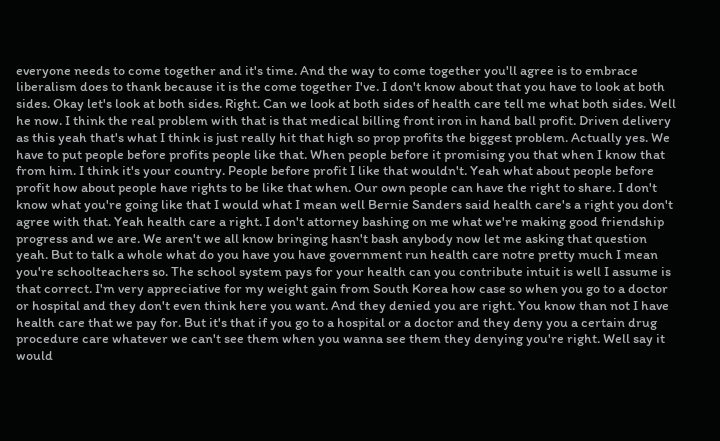everyone needs to come together and it's time. And the way to come together you'll agree is to embrace liberalism does to thank because it is the come together I've. I don't know about that you have to look at both sides. Okay let's look at both sides. Right. Can we look at both sides of health care tell me what both sides. Well he now. I think the real problem with that is that medical billing front iron in hand ball profit. Driven delivery as this yeah that's what I think is just really hit that high so prop profits the biggest problem. Actually yes. We have to put people before profits people like that. When people before it promising you that when I know that from him. I think it's your country. People before profit I like that wouldn't. Yeah what about people before profit how about people have rights to be like that when. Our own people can have the right to share. I don't know what you're going like that I would what I mean well Bernie Sanders said health care's a right you don't agree with that. Yeah health care a right. I don't attorney bashing on me what we're making good friendship progress and we are. We aren't we all know bringing hasn't bash anybody now let me asking that question yeah. But to talk a whole what do you have you have government run health care notre pretty much I mean you're schoolteachers so. The school system pays for your health can you contribute intuit is well I assume is that correct. I'm very appreciative for my weight gain from South Korea how case so when you go to a doctor or hospital and they don't even think here you want. And they denied you are right. You know than not I have health care that we pay for. But it's that if you go to a hospital or a doctor and they deny you a certain drug procedure care whatever we can't see them when you wanna see them they denying you're right. Well say it would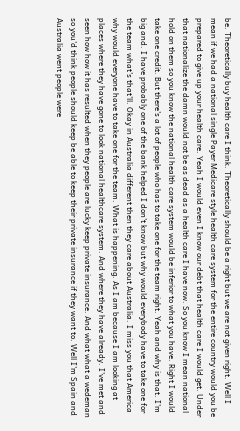be. Theoretically buy health care I think. Theoretically should be a right but we are not given right. Well I mean if we had a national single Payer Medicare style health care system for the entire country would you be prepared to give up your health care. Yeah I would even I know our debt that health care I would get. Under that nationalize the damn would not be as dead as a health care I have now. So you know I mean national hold on them so you know the national health care system would be inferior to what you have. Right I would take one credit. But there's a lot of people who has to take one for the team right. Yeah and why is that. I'm big and. I have probably one of the bank helped I don't know but why would everybody have to take one for the team what's that'll. Okay in Australia different then they care about Australia. I miss you that America why would everyone have to take one for the team. What is happening. As I am because I am looking at places where they have gone to look national healthcare system. And where they have already. I've met and seen how how it has resulted when they people are lucky keep private insurance. And what what a wedeman so you'd think people should keep be able to keep their private insurance if they want to. Well I'm Spain and Australia went people were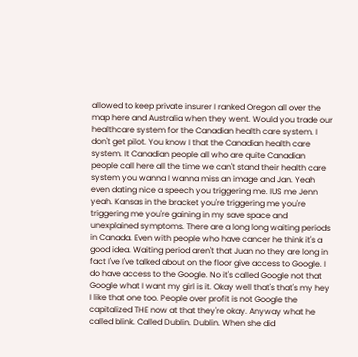allowed to keep private insurer I ranked Oregon all over the map here and Australia when they went. Would you trade our healthcare system for the Canadian health care system. I don't get pilot. You know I that the Canadian health care system. It Canadian people all who are quite Canadian people call here all the time we can't stand their health care system you wanna I wanna miss an image and Jan. Yeah even dating nice a speech you triggering me. IUS me Jenn yeah. Kansas in the bracket you're triggering me you're triggering me you're gaining in my save space and unexplained symptoms. There are a long long waiting periods in Canada. Even with people who have cancer he think it's a good idea. Waiting period aren't that Juan no they are long in fact I've I've talked about on the floor give access to Google. I do have access to the Google. No it's called Google not that Google what I want my girl is it. Okay well that's that's my hey I like that one too. People over profit is not Google the capitalized THE now at that they're okay. Anyway what he called blink. Called Dublin. Dublin. When she did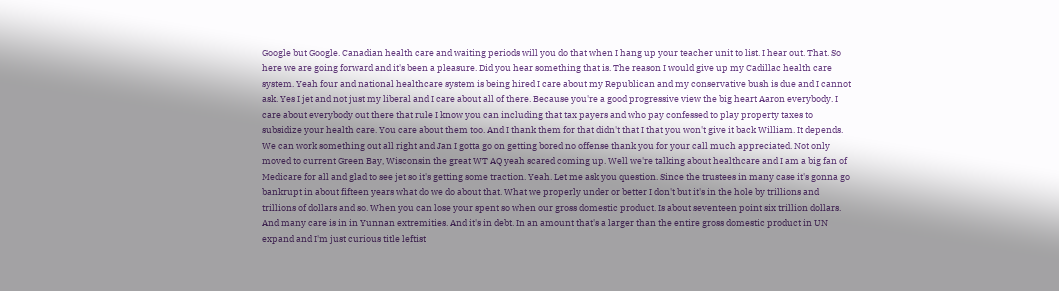Google but Google. Canadian health care and waiting periods will you do that when I hang up your teacher unit to list. I hear out. That. So here we are going forward and it's been a pleasure. Did you hear something that is. The reason I would give up my Cadillac health care system. Yeah four and national healthcare system is being hired I care about my Republican and my conservative bush is due and I cannot ask. Yes I jet and not just my liberal and I care about all of there. Because you're a good progressive view the big heart Aaron everybody. I care about everybody out there that rule I know you can including that tax payers and who pay confessed to play property taxes to subsidize your health care. You care about them too. And I thank them for that didn't that I that you won't give it back William. It depends. We can work something out all right and Jan I gotta go on getting bored no offense thank you for your call much appreciated. Not only moved to current Green Bay, Wisconsin the great WT AQ yeah scared coming up. Well we're talking about healthcare and I am a big fan of Medicare for all and glad to see jet so it's getting some traction. Yeah. Let me ask you question. Since the trustees in many case it's gonna go bankrupt in about fifteen years what do we do about that. What we properly under or better I don't but it's in the hole by trillions and trillions of dollars and so. When you can lose your spent so when our gross domestic product. Is about seventeen point six trillion dollars. And many care is in in Yunnan extremities. And it's in debt. In an amount that's a larger than the entire gross domestic product in UN expand and I'm just curious title leftist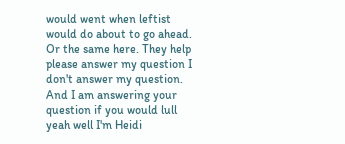would went when leftist would do about to go ahead. Or the same here. They help please answer my question I don't answer my question. And I am answering your question if you would lull yeah well I'm Heidi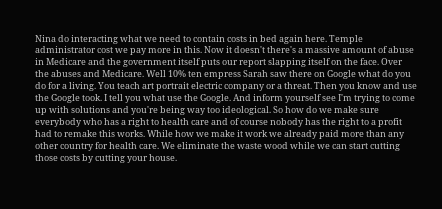Nina do interacting what we need to contain costs in bed again here. Temple administrator cost we pay more in this. Now it doesn't there's a massive amount of abuse in Medicare and the government itself puts our report slapping itself on the face. Over the abuses and Medicare. Well 10% ten empress Sarah saw there on Google what do you do for a living. You teach art portrait electric company or a threat. Then you know and use the Google took. I tell you what use the Google. And inform yourself see I'm trying to come up with solutions and you're being way too ideological. So how do we make sure everybody who has a right to health care and of course nobody has the right to a profit had to remake this works. While how we make it work we already paid more than any other country for health care. We eliminate the waste wood while we can start cutting those costs by cutting your house.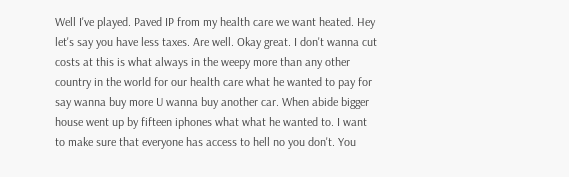Well I've played. Paved IP from my health care we want heated. Hey let's say you have less taxes. Are well. Okay great. I don't wanna cut costs at this is what always in the weepy more than any other country in the world for our health care what he wanted to pay for say wanna buy more U wanna buy another car. When abide bigger house went up by fifteen iphones what what he wanted to. I want to make sure that everyone has access to hell no you don't. You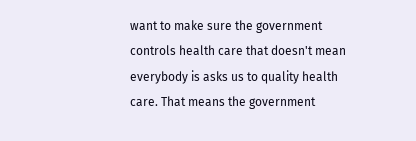want to make sure the government controls health care that doesn't mean everybody is asks us to quality health care. That means the government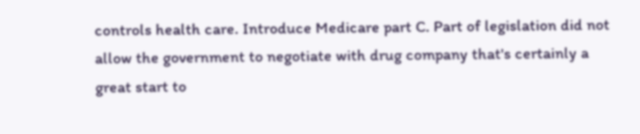controls health care. Introduce Medicare part C. Part of legislation did not allow the government to negotiate with drug company that's certainly a great start to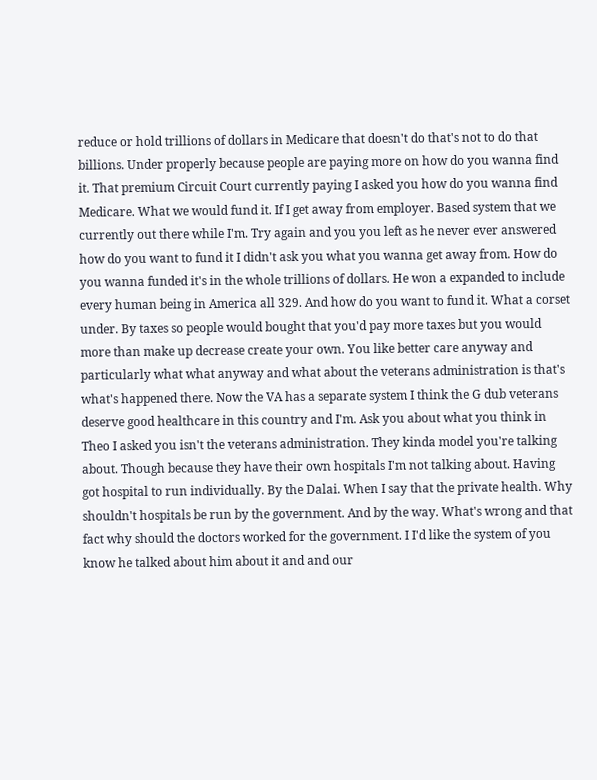reduce or hold trillions of dollars in Medicare that doesn't do that's not to do that billions. Under properly because people are paying more on how do you wanna find it. That premium Circuit Court currently paying I asked you how do you wanna find Medicare. What we would fund it. If I get away from employer. Based system that we currently out there while I'm. Try again and you you left as he never ever answered how do you want to fund it I didn't ask you what you wanna get away from. How do you wanna funded it's in the whole trillions of dollars. He won a expanded to include every human being in America all 329. And how do you want to fund it. What a corset under. By taxes so people would bought that you'd pay more taxes but you would more than make up decrease create your own. You like better care anyway and particularly what what anyway and what about the veterans administration is that's what's happened there. Now the VA has a separate system I think the G dub veterans deserve good healthcare in this country and I'm. Ask you about what you think in Theo I asked you isn't the veterans administration. They kinda model you're talking about. Though because they have their own hospitals I'm not talking about. Having got hospital to run individually. By the Dalai. When I say that the private health. Why shouldn't hospitals be run by the government. And by the way. What's wrong and that fact why should the doctors worked for the government. I I'd like the system of you know he talked about him about it and and our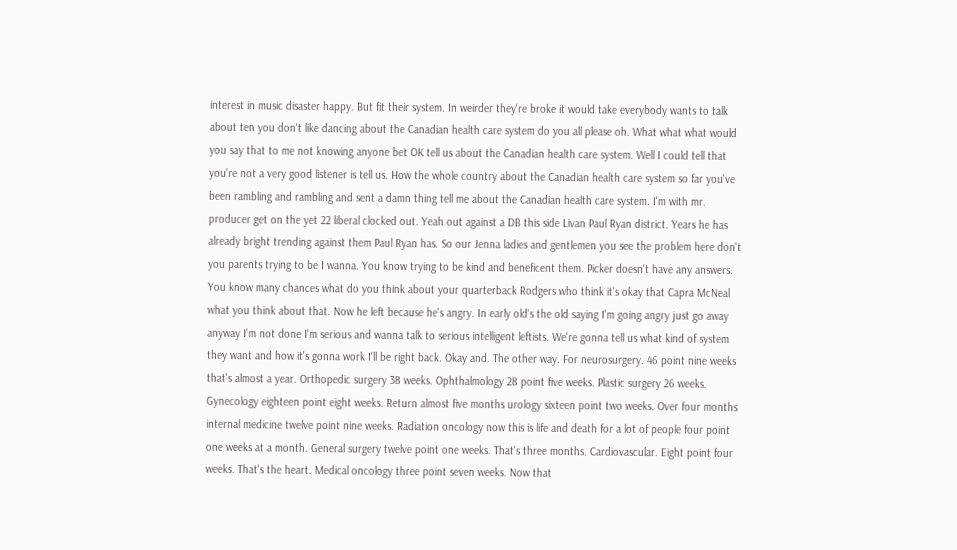interest in music disaster happy. But fit their system. In weirder they're broke it would take everybody wants to talk about ten you don't like dancing about the Canadian health care system do you all please oh. What what what would you say that to me not knowing anyone bet OK tell us about the Canadian health care system. Well I could tell that you're not a very good listener is tell us. How the whole country about the Canadian health care system so far you've been rambling and rambling and sent a damn thing tell me about the Canadian health care system. I'm with mr. producer get on the yet 22 liberal clocked out. Yeah out against a DB this side Livan Paul Ryan district. Years he has already bright trending against them Paul Ryan has. So our Jenna ladies and gentlemen you see the problem here don't you parents trying to be I wanna. You know trying to be kind and beneficent them. Picker doesn't have any answers. You know many chances what do you think about your quarterback Rodgers who think it's okay that Capra McNeal what you think about that. Now he left because he's angry. In early old's the old saying I'm going angry just go away anyway I'm not done I'm serious and wanna talk to serious intelligent leftists. We're gonna tell us what kind of system they want and how it's gonna work I'll be right back. Okay and. The other way. For neurosurgery. 46 point nine weeks that's almost a year. Orthopedic surgery 38 weeks. Ophthalmology 28 point five weeks. Plastic surgery 26 weeks. Gynecology eighteen point eight weeks. Return almost five months urology sixteen point two weeks. Over four months internal medicine twelve point nine weeks. Radiation oncology now this is life and death for a lot of people four point one weeks at a month. General surgery twelve point one weeks. That's three months. Cardiovascular. Eight point four weeks. That's the heart. Medical oncology three point seven weeks. Now that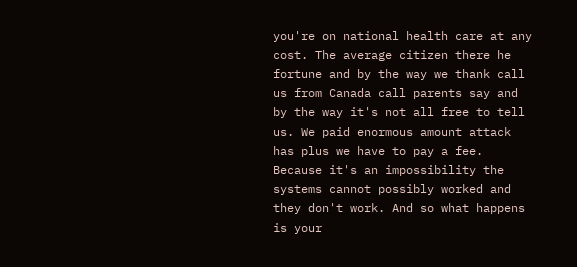you're on national health care at any cost. The average citizen there he fortune and by the way we thank call us from Canada call parents say and by the way it's not all free to tell us. We paid enormous amount attack has plus we have to pay a fee. Because it's an impossibility the systems cannot possibly worked and they don't work. And so what happens is your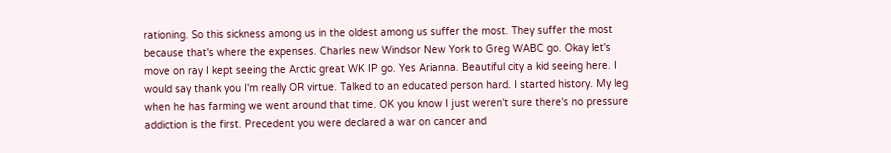rationing. So this sickness among us in the oldest among us suffer the most. They suffer the most because that's where the expenses. Charles new Windsor New York to Greg WABC go. Okay let's move on ray I kept seeing the Arctic great WK IP go. Yes Arianna. Beautiful city a kid seeing here. I would say thank you I'm really OR virtue. Talked to an educated person hard. I started history. My leg when he has farming we went around that time. OK you know I just weren't sure there's no pressure addiction is the first. Precedent you were declared a war on cancer and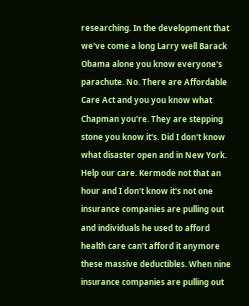researching. In the development that we've come a long Larry well Barack Obama alone you know everyone's parachute. No. There are Affordable Care Act and you you know what Chapman you're. They are stepping stone you know it's. Did I don't know what disaster open and in New York. Help our care. Kermode not that an hour and I don't know it's not one insurance companies are pulling out and individuals he used to afford health care can't afford it anymore these massive deductibles. When nine insurance companies are pulling out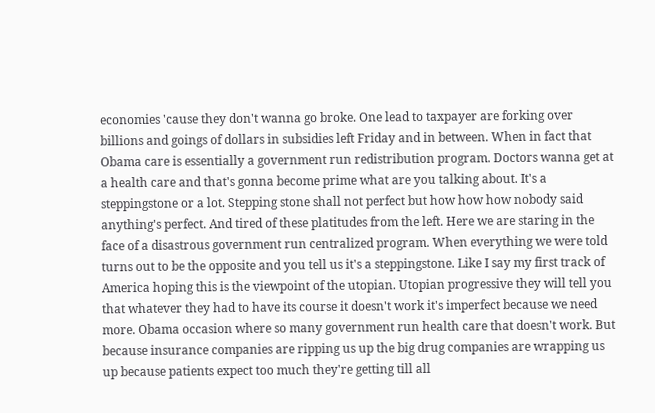economies 'cause they don't wanna go broke. One lead to taxpayer are forking over billions and goings of dollars in subsidies left Friday and in between. When in fact that Obama care is essentially a government run redistribution program. Doctors wanna get at a health care and that's gonna become prime what are you talking about. It's a steppingstone or a lot. Stepping stone shall not perfect but how how how nobody said anything's perfect. And tired of these platitudes from the left. Here we are staring in the face of a disastrous government run centralized program. When everything we were told turns out to be the opposite and you tell us it's a steppingstone. Like I say my first track of America hoping this is the viewpoint of the utopian. Utopian progressive they will tell you that whatever they had to have its course it doesn't work it's imperfect because we need more. Obama occasion where so many government run health care that doesn't work. But because insurance companies are ripping us up the big drug companies are wrapping us up because patients expect too much they're getting till all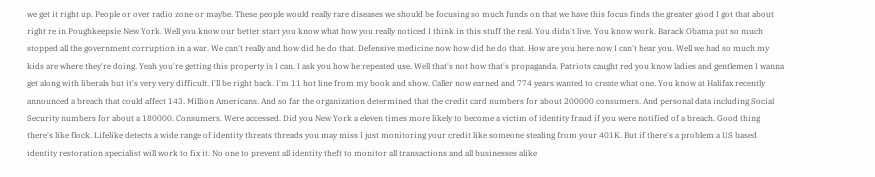we get it right up. People or over radio zone or maybe. These people would really rare diseases we should be focusing so much funds on that we have this focus finds the greater good I got that about right re in Poughkeepsie New York. Well you know our better start you know what how you really noticed I think in this stuff the real. You didn't live. You know work. Barack Obama put so much stopped all the government corruption in a war. We can't really and how did he do that. Defensive medicine now how did he do that. How are you here now I can't hear you. Well we had so much my kids are where they're doing. Yeah you're getting this property is I can. I ask you how he repeated use. Well that's not how that's propaganda. Patriots caught red you know ladies and gentlemen I wanna get along with liberals but it's very very difficult. I'll be right back. I'm 11 hot line from my book and show. Caller now earned and 774 years wanted to create what one. You know at Halifax recently announced a breach that could affect 143. Million Americans. And so far the organization determined that the credit card numbers for about 200000 consumers. And personal data including Social Security numbers for about a 180000. Consumers. Were accessed. Did you New York a eleven times more likely to become a victim of identity fraud if you were notified of a breach. Good thing there's like flock. Lifelike detects a wide range of identity threats threads you may miss I just monitoring your credit like someone stealing from your 401K. But if there's a problem a US based identity restoration specialist will work to fix it. No one to prevent all identity theft to monitor all transactions and all businesses alike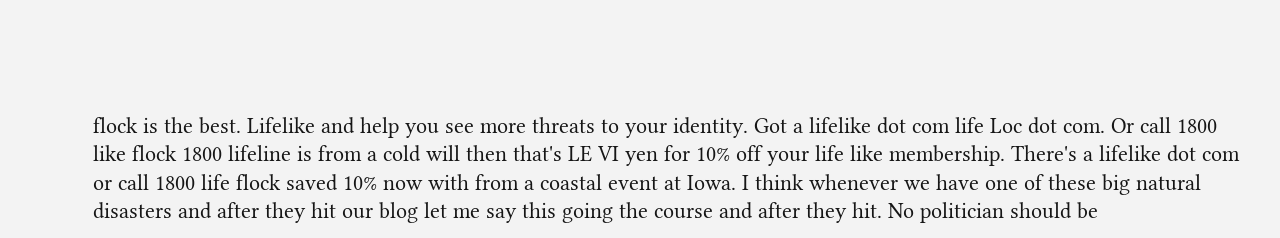flock is the best. Lifelike and help you see more threats to your identity. Got a lifelike dot com life Loc dot com. Or call 1800 like flock 1800 lifeline is from a cold will then that's LE VI yen for 10% off your life like membership. There's a lifelike dot com or call 1800 life flock saved 10% now with from a coastal event at Iowa. I think whenever we have one of these big natural disasters and after they hit our blog let me say this going the course and after they hit. No politician should be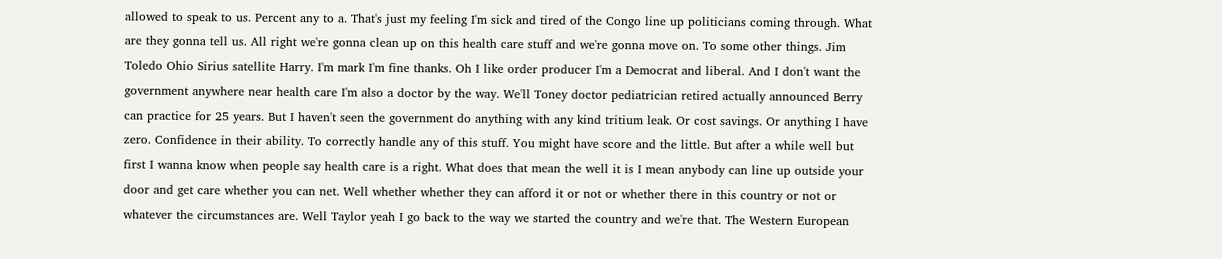allowed to speak to us. Percent any to a. That's just my feeling I'm sick and tired of the Congo line up politicians coming through. What are they gonna tell us. All right we're gonna clean up on this health care stuff and we're gonna move on. To some other things. Jim Toledo Ohio Sirius satellite Harry. I'm mark I'm fine thanks. Oh I like order producer I'm a Democrat and liberal. And I don't want the government anywhere near health care I'm also a doctor by the way. We'll Toney doctor pediatrician retired actually announced Berry can practice for 25 years. But I haven't seen the government do anything with any kind tritium leak. Or cost savings. Or anything I have zero. Confidence in their ability. To correctly handle any of this stuff. You might have score and the little. But after a while well but first I wanna know when people say health care is a right. What does that mean the well it is I mean anybody can line up outside your door and get care whether you can net. Well whether whether they can afford it or not or whether there in this country or not or whatever the circumstances are. Well Taylor yeah I go back to the way we started the country and we're that. The Western European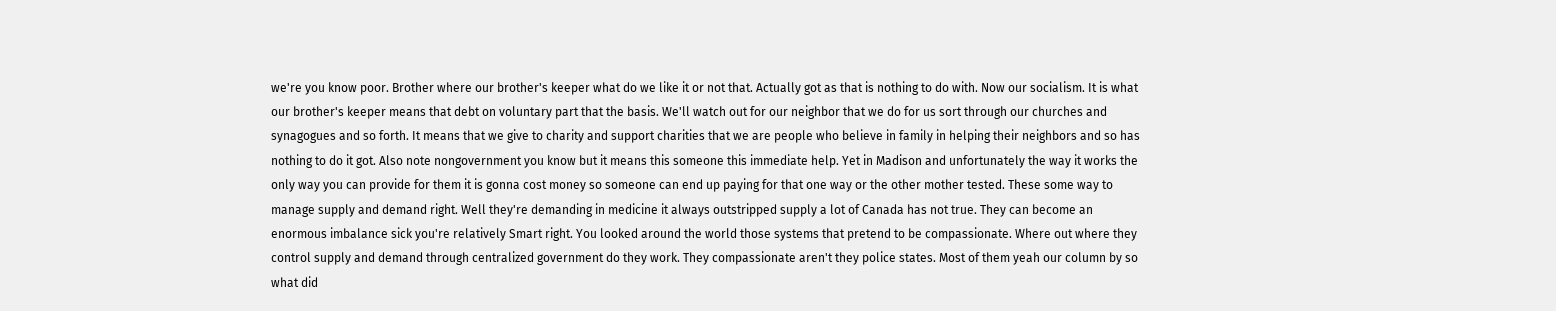we're you know poor. Brother where our brother's keeper what do we like it or not that. Actually got as that is nothing to do with. Now our socialism. It is what our brother's keeper means that debt on voluntary part that the basis. We'll watch out for our neighbor that we do for us sort through our churches and synagogues and so forth. It means that we give to charity and support charities that we are people who believe in family in helping their neighbors and so has nothing to do it got. Also note nongovernment you know but it means this someone this immediate help. Yet in Madison and unfortunately the way it works the only way you can provide for them it is gonna cost money so someone can end up paying for that one way or the other mother tested. These some way to manage supply and demand right. Well they're demanding in medicine it always outstripped supply a lot of Canada has not true. They can become an enormous imbalance sick you're relatively Smart right. You looked around the world those systems that pretend to be compassionate. Where out where they control supply and demand through centralized government do they work. They compassionate aren't they police states. Most of them yeah our column by so what did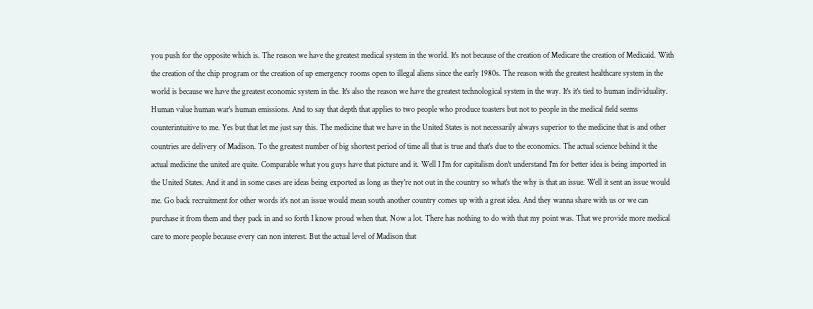you push for the opposite which is. The reason we have the greatest medical system in the world. It's not because of the creation of Medicare the creation of Medicaid. With the creation of the chip program or the creation of up emergency rooms open to illegal aliens since the early 1980s. The reason with the greatest healthcare system in the world is because we have the greatest economic system in the. It's also the reason we have the greatest technological system in the way. It's it's tied to human individuality. Human value human war's human emissions. And to say that depth that applies to two people who produce toasters but not to people in the medical field seems counterintuitive to me. Yes but that let me just say this. The medicine that we have in the United States is not necessarily always superior to the medicine that is and other countries are delivery of Madison. To the greatest number of big shortest period of time all that is true and that's due to the economics. The actual science behind it the actual medicine the united are quite. Comparable what you guys have that picture and it. Well I I'm for capitalism don't understand I'm for better idea is being imported in the United States. And it and in some cases are ideas being exported as long as they're not out in the country so what's the why is that an issue. Well it sent an issue would me. Go back recruitment for other words it's not an issue would mean south another country comes up with a great idea. And they wanna share with us or we can purchase it from them and they pack in and so forth I know proud when that. Now a lot. There has nothing to do with that my point was. That we provide more medical care to more people because every can non interest. But the actual level of Madison that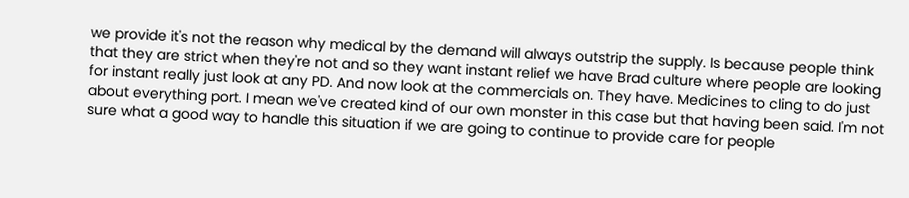we provide it's not the reason why medical by the demand will always outstrip the supply. Is because people think that they are strict when they're not and so they want instant relief we have Brad culture where people are looking for instant really just look at any PD. And now look at the commercials on. They have. Medicines to cling to do just about everything port. I mean we've created kind of our own monster in this case but that having been said. I'm not sure what a good way to handle this situation if we are going to continue to provide care for people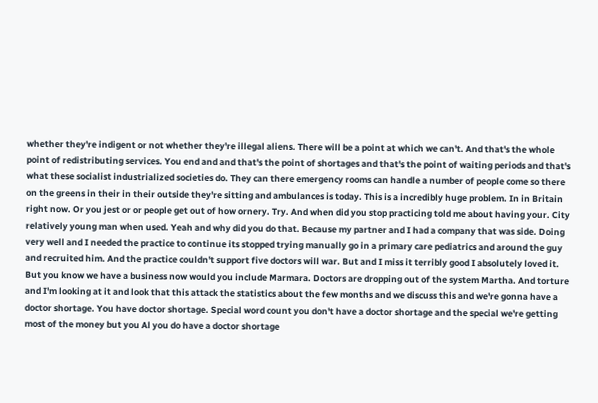whether they're indigent or not whether they're illegal aliens. There will be a point at which we can't. And that's the whole point of redistributing services. You end and and that's the point of shortages and that's the point of waiting periods and that's what these socialist industrialized societies do. They can there emergency rooms can handle a number of people come so there on the greens in their in their outside they're sitting and ambulances is today. This is a incredibly huge problem. In in Britain right now. Or you jest or or people get out of how ornery. Try. And when did you stop practicing told me about having your. City relatively young man when used. Yeah and why did you do that. Because my partner and I had a company that was side. Doing very well and I needed the practice to continue its stopped trying manually go in a primary care pediatrics and around the guy and recruited him. And the practice couldn't support five doctors will war. But and I miss it terribly good I absolutely loved it. But you know we have a business now would you include Marmara. Doctors are dropping out of the system Martha. And torture and I'm looking at it and look that this attack the statistics about the few months and we discuss this and we're gonna have a doctor shortage. You have doctor shortage. Special word count you don't have a doctor shortage and the special we're getting most of the money but you Al you do have a doctor shortage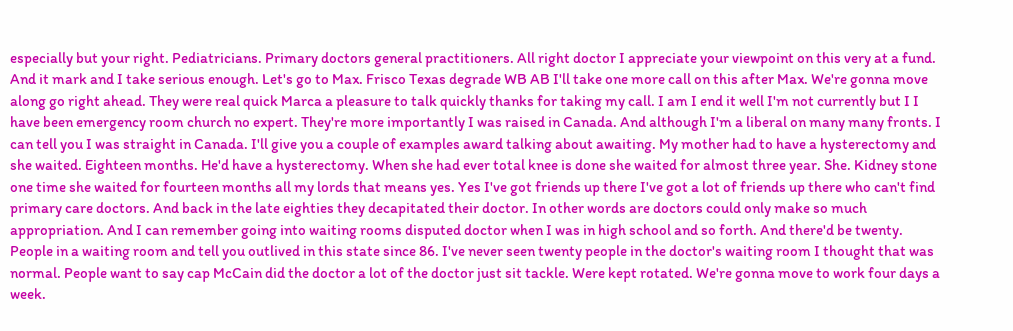especially but your right. Pediatricians. Primary doctors general practitioners. All right doctor I appreciate your viewpoint on this very at a fund. And it mark and I take serious enough. Let's go to Max. Frisco Texas degrade WB AB I'll take one more call on this after Max. We're gonna move along go right ahead. They were real quick Marca a pleasure to talk quickly thanks for taking my call. I am I end it well I'm not currently but I I have been emergency room church no expert. They're more importantly I was raised in Canada. And although I'm a liberal on many many fronts. I can tell you I was straight in Canada. I'll give you a couple of examples award talking about awaiting. My mother had to have a hysterectomy and she waited. Eighteen months. He'd have a hysterectomy. When she had ever total knee is done she waited for almost three year. She. Kidney stone one time she waited for fourteen months all my lords that means yes. Yes I've got friends up there I've got a lot of friends up there who can't find primary care doctors. And back in the late eighties they decapitated their doctor. In other words are doctors could only make so much appropriation. And I can remember going into waiting rooms disputed doctor when I was in high school and so forth. And there'd be twenty. People in a waiting room and tell you outlived in this state since 86. I've never seen twenty people in the doctor's waiting room I thought that was normal. People want to say cap McCain did the doctor a lot of the doctor just sit tackle. Were kept rotated. We're gonna move to work four days a week.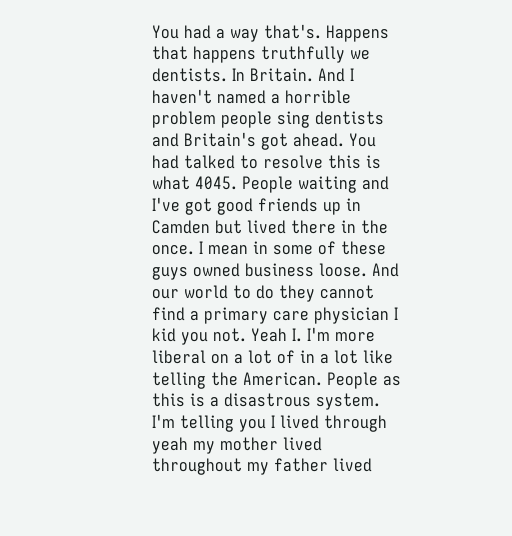You had a way that's. Happens that happens truthfully we dentists. In Britain. And I haven't named a horrible problem people sing dentists and Britain's got ahead. You had talked to resolve this is what 4045. People waiting and I've got good friends up in Camden but lived there in the once. I mean in some of these guys owned business loose. And our world to do they cannot find a primary care physician I kid you not. Yeah I. I'm more liberal on a lot of in a lot like telling the American. People as this is a disastrous system. I'm telling you I lived through yeah my mother lived throughout my father lived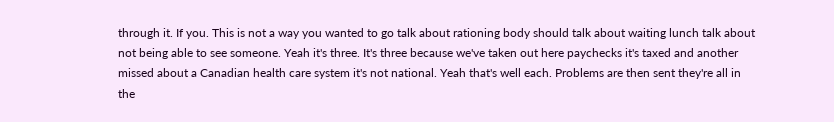through it. If you. This is not a way you wanted to go talk about rationing body should talk about waiting lunch talk about not being able to see someone. Yeah it's three. It's three because we've taken out here paychecks it's taxed and another missed about a Canadian health care system it's not national. Yeah that's well each. Problems are then sent they're all in the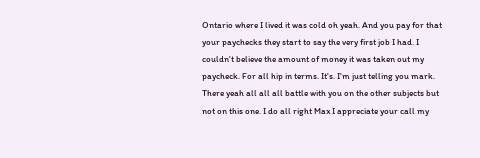Ontario where I lived it was cold oh yeah. And you pay for that your paychecks they start to say the very first job I had. I couldn't believe the amount of money it was taken out my paycheck. For all hip in terms. It's. I'm just telling you mark. There yeah all all all battle with you on the other subjects but not on this one. I do all right Max I appreciate your call my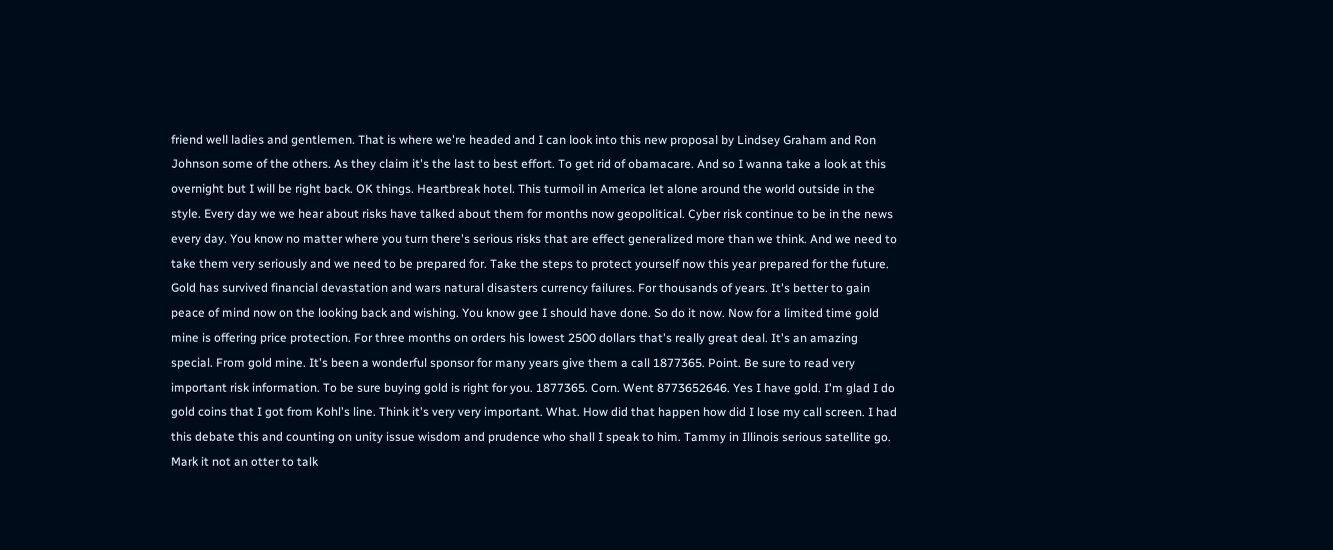friend well ladies and gentlemen. That is where we're headed and I can look into this new proposal by Lindsey Graham and Ron Johnson some of the others. As they claim it's the last to best effort. To get rid of obamacare. And so I wanna take a look at this overnight but I will be right back. OK things. Heartbreak hotel. This turmoil in America let alone around the world outside in the style. Every day we we hear about risks have talked about them for months now geopolitical. Cyber risk continue to be in the news every day. You know no matter where you turn there's serious risks that are effect generalized more than we think. And we need to take them very seriously and we need to be prepared for. Take the steps to protect yourself now this year prepared for the future. Gold has survived financial devastation and wars natural disasters currency failures. For thousands of years. It's better to gain peace of mind now on the looking back and wishing. You know gee I should have done. So do it now. Now for a limited time gold mine is offering price protection. For three months on orders his lowest 2500 dollars that's really great deal. It's an amazing special. From gold mine. It's been a wonderful sponsor for many years give them a call 1877365. Point. Be sure to read very important risk information. To be sure buying gold is right for you. 1877365. Corn. Went 8773652646. Yes I have gold. I'm glad I do gold coins that I got from Kohl's line. Think it's very very important. What. How did that happen how did I lose my call screen. I had this debate this and counting on unity issue wisdom and prudence who shall I speak to him. Tammy in Illinois serious satellite go. Mark it not an otter to talk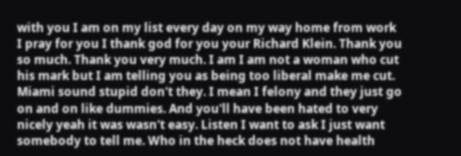with you I am on my list every day on my way home from work I pray for you I thank god for you your Richard Klein. Thank you so much. Thank you very much. I am I am not a woman who cut his mark but I am telling you as being too liberal make me cut. Miami sound stupid don't they. I mean I felony and they just go on and on like dummies. And you'll have been hated to very nicely yeah it was wasn't easy. Listen I want to ask I just want somebody to tell me. Who in the heck does not have health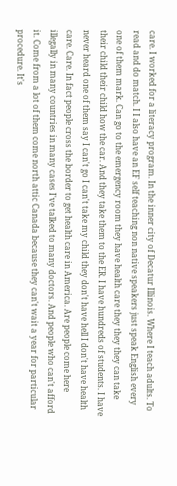care. I worked for a literacy program. In the inner city of Decatur Illinois. Where I teach adults. To read and do match. I I also have an EF self teaching non native speakers just speak English every one of them mark. Can go to the emergency room they have health care they they they can take their child their child how the car. And they take them to the ER. I have hundreds of students. I have never heard one of them say I can't go I can't take my child they don't have hell I don't have health care. Care. In fact people cross the border to get health care in America. Are people come here illegally in many countries in many cases I've talked to many doctors. And people who can't afford it. Come from a lot of them come north attic Canada because they can't wait a year for particular procedure. It's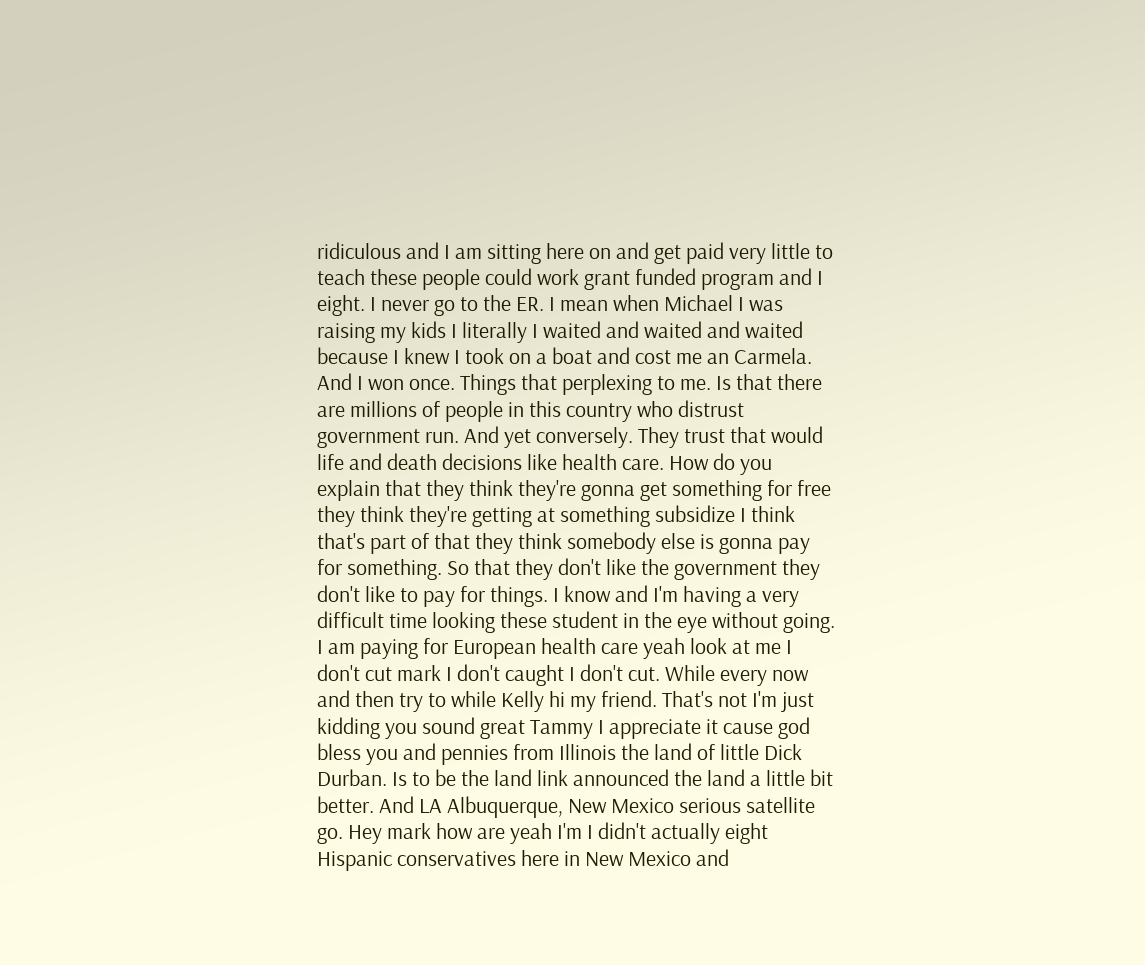ridiculous and I am sitting here on and get paid very little to teach these people could work grant funded program and I eight. I never go to the ER. I mean when Michael I was raising my kids I literally I waited and waited and waited because I knew I took on a boat and cost me an Carmela. And I won once. Things that perplexing to me. Is that there are millions of people in this country who distrust government run. And yet conversely. They trust that would life and death decisions like health care. How do you explain that they think they're gonna get something for free they think they're getting at something subsidize I think that's part of that they think somebody else is gonna pay for something. So that they don't like the government they don't like to pay for things. I know and I'm having a very difficult time looking these student in the eye without going. I am paying for European health care yeah look at me I don't cut mark I don't caught I don't cut. While every now and then try to while Kelly hi my friend. That's not I'm just kidding you sound great Tammy I appreciate it cause god bless you and pennies from Illinois the land of little Dick Durban. Is to be the land link announced the land a little bit better. And LA Albuquerque, New Mexico serious satellite go. Hey mark how are yeah I'm I didn't actually eight Hispanic conservatives here in New Mexico and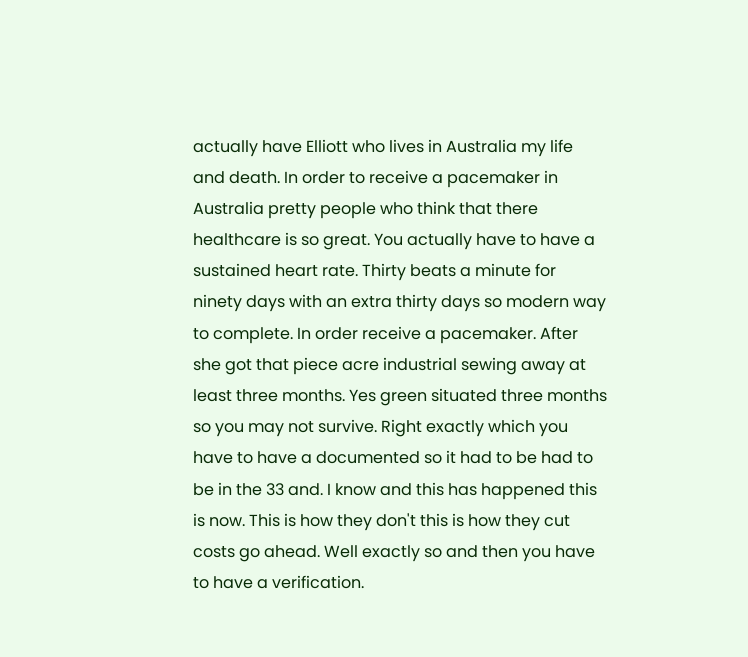actually have Elliott who lives in Australia my life and death. In order to receive a pacemaker in Australia pretty people who think that there healthcare is so great. You actually have to have a sustained heart rate. Thirty beats a minute for ninety days with an extra thirty days so modern way to complete. In order receive a pacemaker. After she got that piece acre industrial sewing away at least three months. Yes green situated three months so you may not survive. Right exactly which you have to have a documented so it had to be had to be in the 33 and. I know and this has happened this is now. This is how they don't this is how they cut costs go ahead. Well exactly so and then you have to have a verification.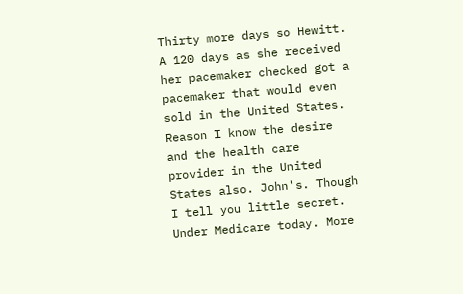Thirty more days so Hewitt. A 120 days as she received her pacemaker checked got a pacemaker that would even sold in the United States. Reason I know the desire and the health care provider in the United States also. John's. Though I tell you little secret. Under Medicare today. More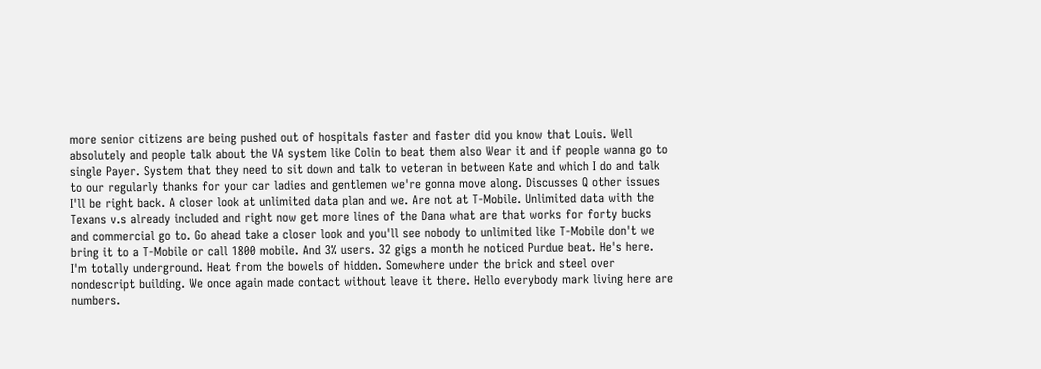more senior citizens are being pushed out of hospitals faster and faster did you know that Louis. Well absolutely and people talk about the VA system like Colin to beat them also Wear it and if people wanna go to single Payer. System that they need to sit down and talk to veteran in between Kate and which I do and talk to our regularly thanks for your car ladies and gentlemen we're gonna move along. Discusses Q other issues I'll be right back. A closer look at unlimited data plan and we. Are not at T-Mobile. Unlimited data with the Texans v.s already included and right now get more lines of the Dana what are that works for forty bucks and commercial go to. Go ahead take a closer look and you'll see nobody to unlimited like T-Mobile don't we bring it to a T-Mobile or call 1800 mobile. And 3% users. 32 gigs a month he noticed Purdue beat. He's here. I'm totally underground. Heat from the bowels of hidden. Somewhere under the brick and steel over nondescript building. We once again made contact without leave it there. Hello everybody mark living here are numbers.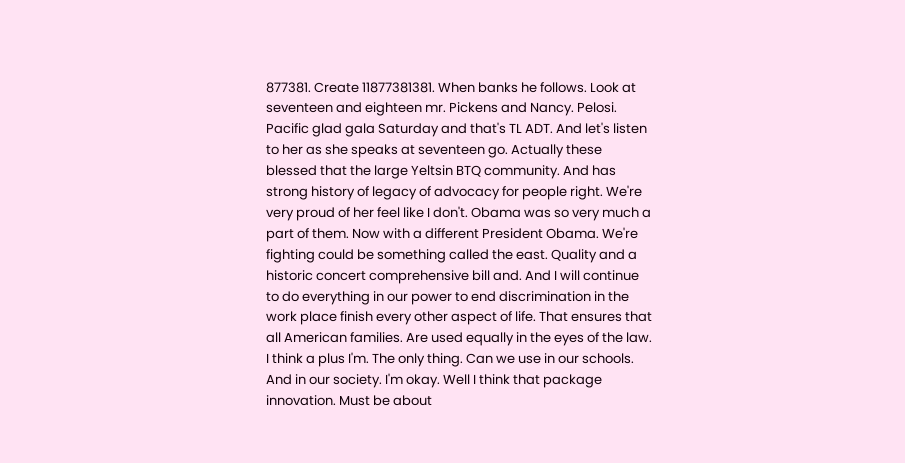877381. Create 11877381381. When banks he follows. Look at seventeen and eighteen mr. Pickens and Nancy. Pelosi. Pacific glad gala Saturday and that's TL ADT. And let's listen to her as she speaks at seventeen go. Actually these blessed that the large Yeltsin BTQ community. And has strong history of legacy of advocacy for people right. We're very proud of her feel like I don't. Obama was so very much a part of them. Now with a different President Obama. We're fighting could be something called the east. Quality and a historic concert comprehensive bill and. And I will continue to do everything in our power to end discrimination in the work place finish every other aspect of life. That ensures that all American families. Are used equally in the eyes of the law. I think a plus I'm. The only thing. Can we use in our schools. And in our society. I'm okay. Well I think that package innovation. Must be about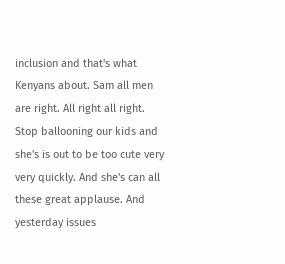inclusion and that's what Kenyans about. Sam all men are right. All right all right. Stop ballooning our kids and she's is out to be too cute very very quickly. And she's can all these great applause. And yesterday issues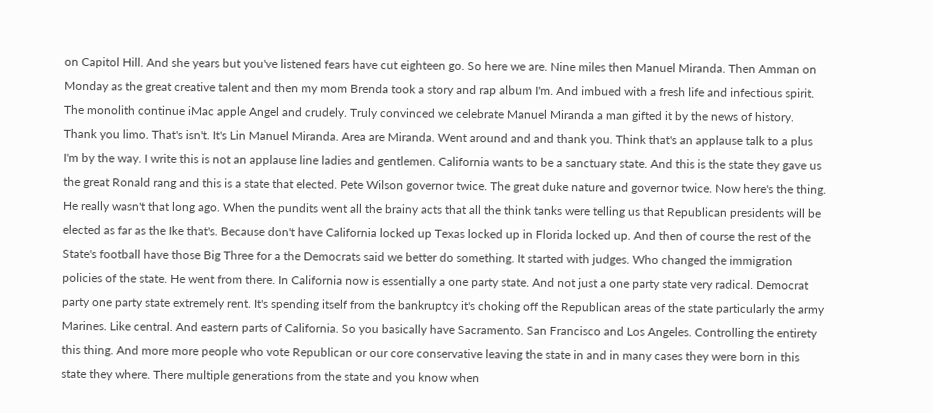on Capitol Hill. And she years but you've listened fears have cut eighteen go. So here we are. Nine miles then Manuel Miranda. Then Amman on Monday as the great creative talent and then my mom Brenda took a story and rap album I'm. And imbued with a fresh life and infectious spirit. The monolith continue iMac apple Angel and crudely. Truly convinced we celebrate Manuel Miranda a man gifted it by the news of history. Thank you limo. That's isn't. It's Lin Manuel Miranda. Area are Miranda. Went around and and thank you. Think that's an applause talk to a plus I'm by the way. I write this is not an applause line ladies and gentlemen. California wants to be a sanctuary state. And this is the state they gave us the great Ronald rang and this is a state that elected. Pete Wilson governor twice. The great duke nature and governor twice. Now here's the thing. He really wasn't that long ago. When the pundits went all the brainy acts that all the think tanks were telling us that Republican presidents will be elected as far as the Ike that's. Because don't have California locked up Texas locked up in Florida locked up. And then of course the rest of the State's football have those Big Three for a the Democrats said we better do something. It started with judges. Who changed the immigration policies of the state. He went from there. In California now is essentially a one party state. And not just a one party state very radical. Democrat party one party state extremely rent. It's spending itself from the bankruptcy it's choking off the Republican areas of the state particularly the army Marines. Like central. And eastern parts of California. So you basically have Sacramento. San Francisco and Los Angeles. Controlling the entirety this thing. And more more people who vote Republican or our core conservative leaving the state in and in many cases they were born in this state they where. There multiple generations from the state and you know when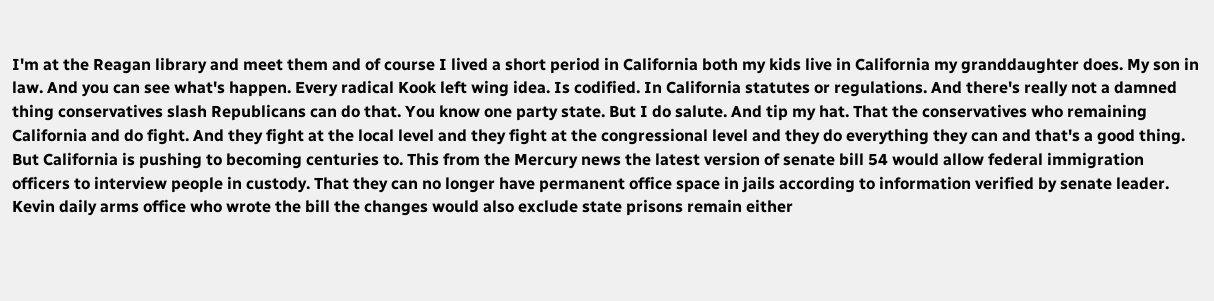I'm at the Reagan library and meet them and of course I lived a short period in California both my kids live in California my granddaughter does. My son in law. And you can see what's happen. Every radical Kook left wing idea. Is codified. In California statutes or regulations. And there's really not a damned thing conservatives slash Republicans can do that. You know one party state. But I do salute. And tip my hat. That the conservatives who remaining California and do fight. And they fight at the local level and they fight at the congressional level and they do everything they can and that's a good thing. But California is pushing to becoming centuries to. This from the Mercury news the latest version of senate bill 54 would allow federal immigration officers to interview people in custody. That they can no longer have permanent office space in jails according to information verified by senate leader. Kevin daily arms office who wrote the bill the changes would also exclude state prisons remain either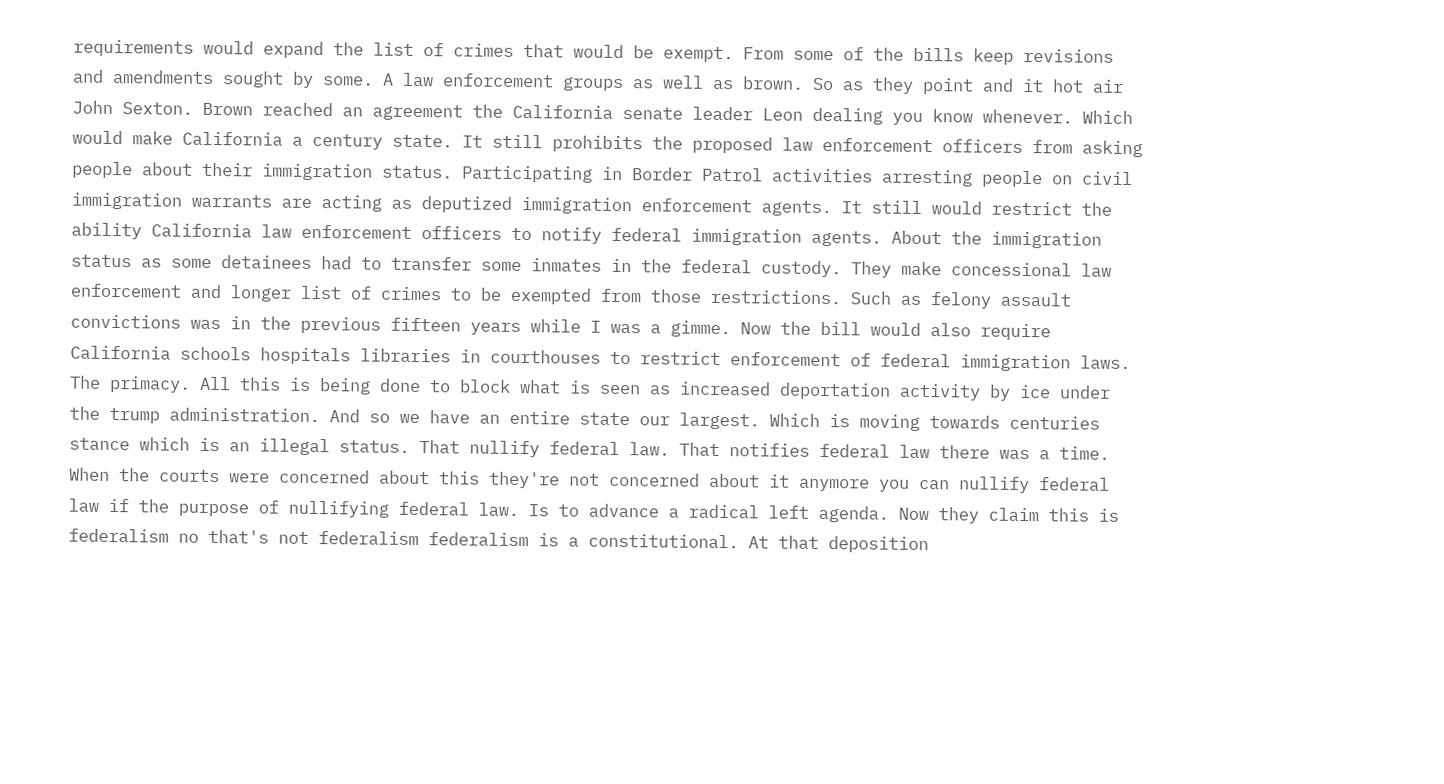requirements would expand the list of crimes that would be exempt. From some of the bills keep revisions and amendments sought by some. A law enforcement groups as well as brown. So as they point and it hot air John Sexton. Brown reached an agreement the California senate leader Leon dealing you know whenever. Which would make California a century state. It still prohibits the proposed law enforcement officers from asking people about their immigration status. Participating in Border Patrol activities arresting people on civil immigration warrants are acting as deputized immigration enforcement agents. It still would restrict the ability California law enforcement officers to notify federal immigration agents. About the immigration status as some detainees had to transfer some inmates in the federal custody. They make concessional law enforcement and longer list of crimes to be exempted from those restrictions. Such as felony assault convictions was in the previous fifteen years while I was a gimme. Now the bill would also require California schools hospitals libraries in courthouses to restrict enforcement of federal immigration laws. The primacy. All this is being done to block what is seen as increased deportation activity by ice under the trump administration. And so we have an entire state our largest. Which is moving towards centuries stance which is an illegal status. That nullify federal law. That notifies federal law there was a time. When the courts were concerned about this they're not concerned about it anymore you can nullify federal law if the purpose of nullifying federal law. Is to advance a radical left agenda. Now they claim this is federalism no that's not federalism federalism is a constitutional. At that deposition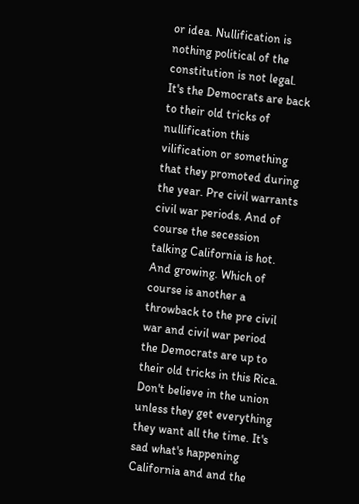or idea. Nullification is nothing political of the constitution is not legal. It's the Democrats are back to their old tricks of nullification this vilification or something that they promoted during the year. Pre civil warrants civil war periods. And of course the secession talking California is hot. And growing. Which of course is another a throwback to the pre civil war and civil war period the Democrats are up to their old tricks in this Rica. Don't believe in the union unless they get everything they want all the time. It's sad what's happening California and and the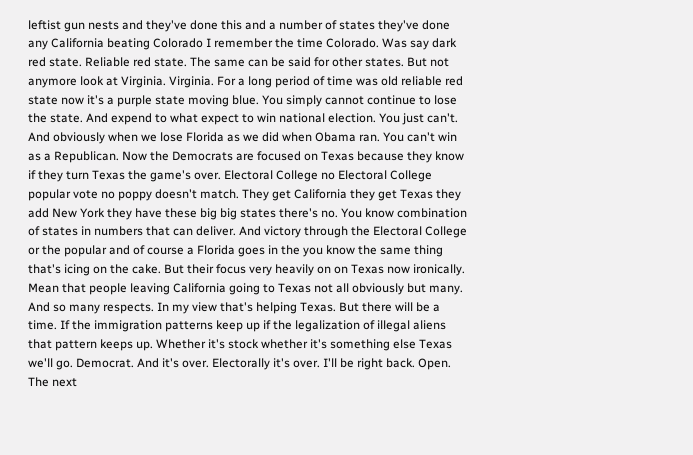leftist gun nests and they've done this and a number of states they've done any California beating Colorado I remember the time Colorado. Was say dark red state. Reliable red state. The same can be said for other states. But not anymore look at Virginia. Virginia. For a long period of time was old reliable red state now it's a purple state moving blue. You simply cannot continue to lose the state. And expend to what expect to win national election. You just can't. And obviously when we lose Florida as we did when Obama ran. You can't win as a Republican. Now the Democrats are focused on Texas because they know if they turn Texas the game's over. Electoral College no Electoral College popular vote no poppy doesn't match. They get California they get Texas they add New York they have these big big states there's no. You know combination of states in numbers that can deliver. And victory through the Electoral College or the popular and of course a Florida goes in the you know the same thing that's icing on the cake. But their focus very heavily on on Texas now ironically. Mean that people leaving California going to Texas not all obviously but many. And so many respects. In my view that's helping Texas. But there will be a time. If the immigration patterns keep up if the legalization of illegal aliens that pattern keeps up. Whether it's stock whether it's something else Texas we'll go. Democrat. And it's over. Electorally it's over. I'll be right back. Open. The next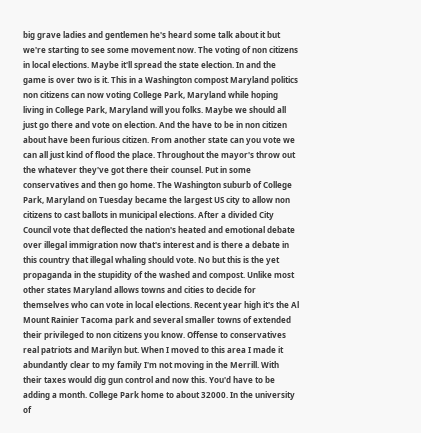big grave ladies and gentlemen he's heard some talk about it but we're starting to see some movement now. The voting of non citizens in local elections. Maybe it'll spread the state election. In and the game is over two is it. This in a Washington compost Maryland politics non citizens can now voting College Park, Maryland while hoping living in College Park, Maryland will you folks. Maybe we should all just go there and vote on election. And the have to be in non citizen about have been furious citizen. From another state can you vote we can all just kind of flood the place. Throughout the mayor's throw out the whatever they've got there their counsel. Put in some conservatives and then go home. The Washington suburb of College Park, Maryland on Tuesday became the largest US city to allow non citizens to cast ballots in municipal elections. After a divided City Council vote that deflected the nation's heated and emotional debate over illegal immigration now that's interest and is there a debate in this country that illegal whaling should vote. No but this is the yet propaganda in the stupidity of the washed and compost. Unlike most other states Maryland allows towns and cities to decide for themselves who can vote in local elections. Recent year high it's the Al Mount Rainier Tacoma park and several smaller towns of extended their privileged to non citizens you know. Offense to conservatives real patriots and Marilyn but. When I moved to this area I made it abundantly clear to my family I'm not moving in the Merrill. With their taxes would dig gun control and now this. You'd have to be adding a month. College Park home to about 32000. In the university of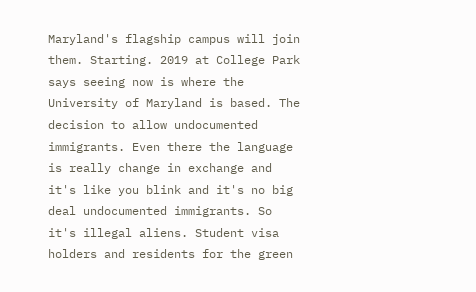Maryland's flagship campus will join them. Starting. 2019 at College Park says seeing now is where the University of Maryland is based. The decision to allow undocumented immigrants. Even there the language is really change in exchange and it's like you blink and it's no big deal undocumented immigrants. So it's illegal aliens. Student visa holders and residents for the green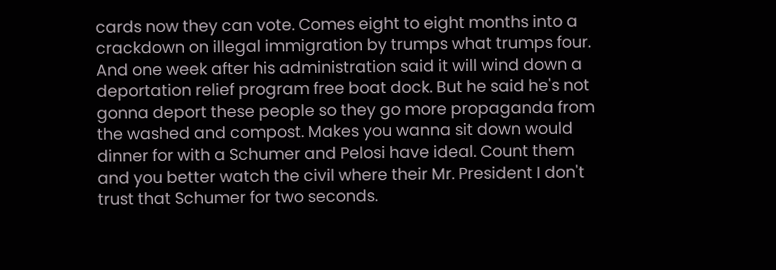cards now they can vote. Comes eight to eight months into a crackdown on illegal immigration by trumps what trumps four. And one week after his administration said it will wind down a deportation relief program free boat dock. But he said he's not gonna deport these people so they go more propaganda from the washed and compost. Makes you wanna sit down would dinner for with a Schumer and Pelosi have ideal. Count them and you better watch the civil where their Mr. President I don't trust that Schumer for two seconds.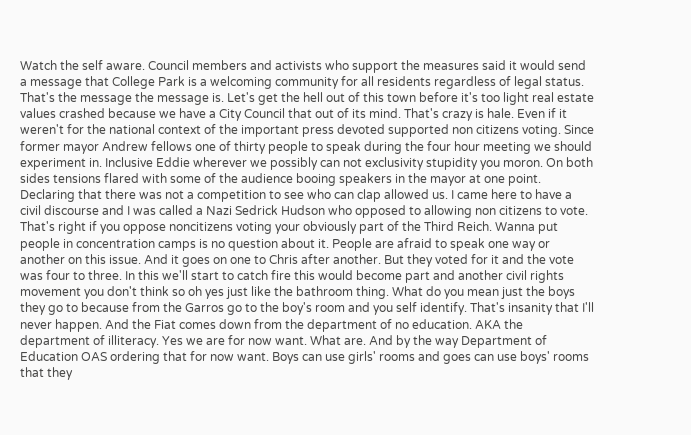Watch the self aware. Council members and activists who support the measures said it would send a message that College Park is a welcoming community for all residents regardless of legal status. That's the message the message is. Let's get the hell out of this town before it's too light real estate values crashed because we have a City Council that out of its mind. That's crazy is hale. Even if it weren't for the national context of the important press devoted supported non citizens voting. Since former mayor Andrew fellows one of thirty people to speak during the four hour meeting we should experiment in. Inclusive Eddie wherever we possibly can not exclusivity stupidity you moron. On both sides tensions flared with some of the audience booing speakers in the mayor at one point. Declaring that there was not a competition to see who can clap allowed us. I came here to have a civil discourse and I was called a Nazi Sedrick Hudson who opposed to allowing non citizens to vote. That's right if you oppose noncitizens voting your obviously part of the Third Reich. Wanna put people in concentration camps is no question about it. People are afraid to speak one way or another on this issue. And it goes on one to Chris after another. But they voted for it and the vote was four to three. In this we'll start to catch fire this would become part and another civil rights movement you don't think so oh yes just like the bathroom thing. What do you mean just the boys they go to because from the Garros go to the boy's room and you self identify. That's insanity that I'll never happen. And the Fiat comes down from the department of no education. AKA the department of illiteracy. Yes we are for now want. What are. And by the way Department of Education OAS ordering that for now want. Boys can use girls' rooms and goes can use boys' rooms that they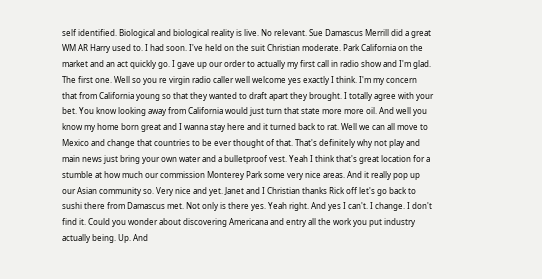self identified. Biological and biological reality is live. No relevant. Sue Damascus Merrill did a great WM AR Harry used to. I had soon. I've held on the suit Christian moderate. Park California on the market and an act quickly go. I gave up our order to actually my first call in radio show and I'm glad. The first one. Well so you re virgin radio caller well welcome yes exactly I think. I'm my concern that from California young so that they wanted to draft apart they brought. I totally agree with your bet. You know looking away from California would just turn that state more more oil. And well you know my home born great and I wanna stay here and it turned back to rat. Well we can all move to Mexico and change that countries to be ever thought of that. That's definitely why not play and main news just bring your own water and a bulletproof vest. Yeah I think that's great location for a stumble at how much our commission Monterey Park some very nice areas. And it really pop up our Asian community so. Very nice and yet. Janet and I Christian thanks Rick off let's go back to sushi there from Damascus met. Not only is there yes. Yeah right. And yes I can't. I change. I don't find it. Could you wonder about discovering Americana and entry all the work you put industry actually being. Up. And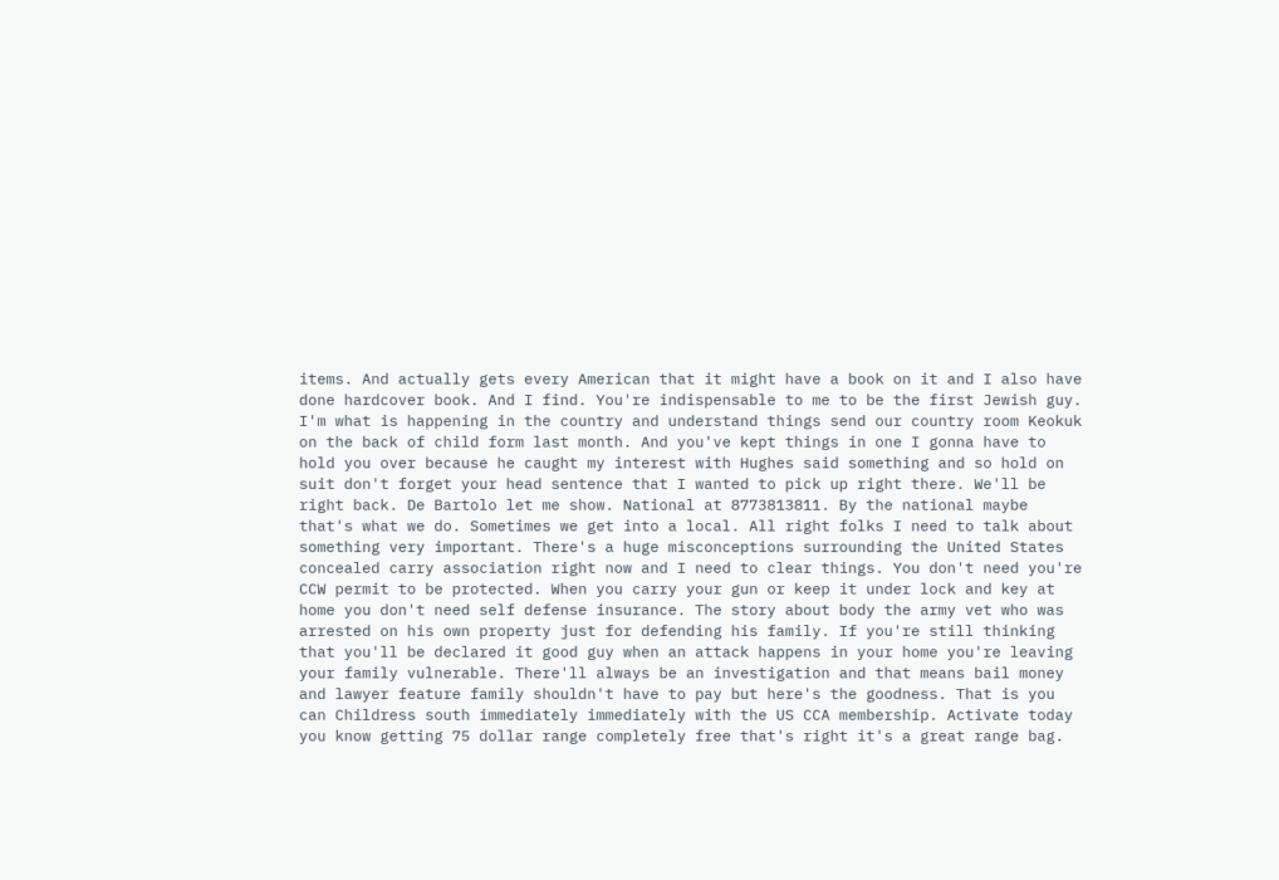items. And actually gets every American that it might have a book on it and I also have done hardcover book. And I find. You're indispensable to me to be the first Jewish guy. I'm what is happening in the country and understand things send our country room Keokuk on the back of child form last month. And you've kept things in one I gonna have to hold you over because he caught my interest with Hughes said something and so hold on suit don't forget your head sentence that I wanted to pick up right there. We'll be right back. De Bartolo let me show. National at 8773813811. By the national maybe that's what we do. Sometimes we get into a local. All right folks I need to talk about something very important. There's a huge misconceptions surrounding the United States concealed carry association right now and I need to clear things. You don't need you're CCW permit to be protected. When you carry your gun or keep it under lock and key at home you don't need self defense insurance. The story about body the army vet who was arrested on his own property just for defending his family. If you're still thinking that you'll be declared it good guy when an attack happens in your home you're leaving your family vulnerable. There'll always be an investigation and that means bail money and lawyer feature family shouldn't have to pay but here's the goodness. That is you can Childress south immediately immediately with the US CCA membership. Activate today you know getting 75 dollar range completely free that's right it's a great range bag.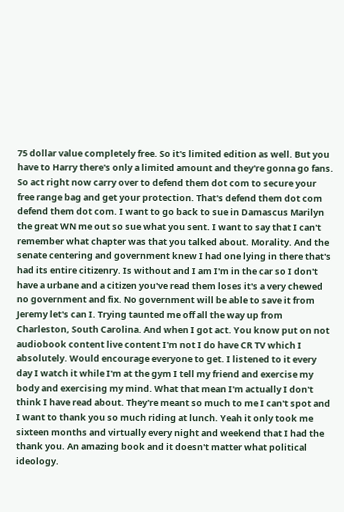75 dollar value completely free. So it's limited edition as well. But you have to Harry there's only a limited amount and they're gonna go fans. So act right now carry over to defend them dot com to secure your free range bag and get your protection. That's defend them dot com defend them dot com. I want to go back to sue in Damascus Marilyn the great WN me out so sue what you sent. I want to say that I can't remember what chapter was that you talked about. Morality. And the senate centering and government knew I had one lying in there that's had its entire citizenry. Is without and I am I'm in the car so I don't have a urbane and a citizen you've read them loses it's a very chewed no government and fix. No government will be able to save it from Jeremy let's can I. Trying taunted me off all the way up from Charleston, South Carolina. And when I got act. You know put on not audiobook content live content I'm not I do have CR TV which I absolutely. Would encourage everyone to get. I listened to it every day I watch it while I'm at the gym I tell my friend and exercise my body and exercising my mind. What that mean I'm actually I don't think I have read about. They're meant so much to me I can't spot and I want to thank you so much riding at lunch. Yeah it only took me sixteen months and virtually every night and weekend that I had the thank you. An amazing book and it doesn't matter what political ideology.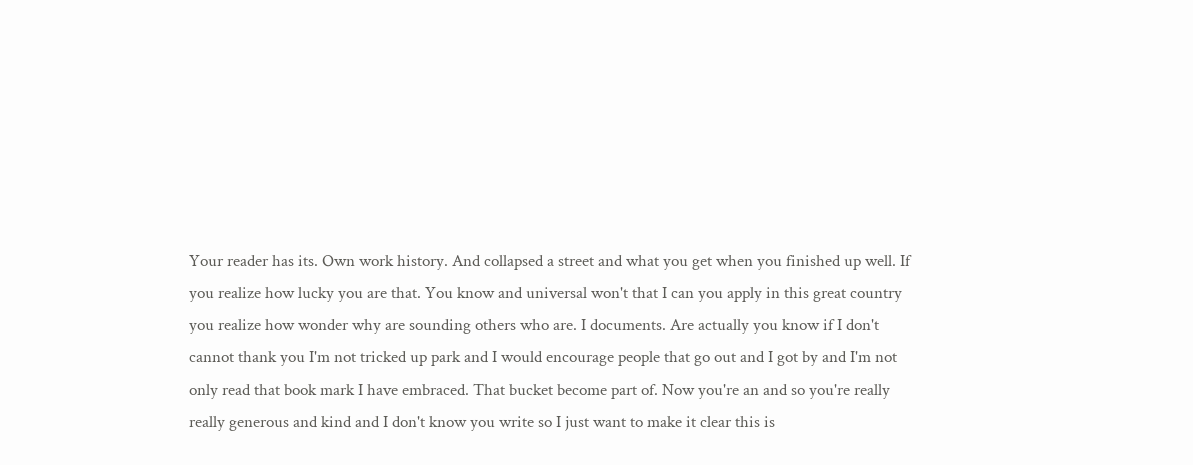Your reader has its. Own work history. And collapsed a street and what you get when you finished up well. If you realize how lucky you are that. You know and universal won't that I can you apply in this great country you realize how wonder why are sounding others who are. I documents. Are actually you know if I don't cannot thank you I'm not tricked up park and I would encourage people that go out and I got by and I'm not only read that book mark I have embraced. That bucket become part of. Now you're an and so you're really really generous and kind and I don't know you write so I just want to make it clear this is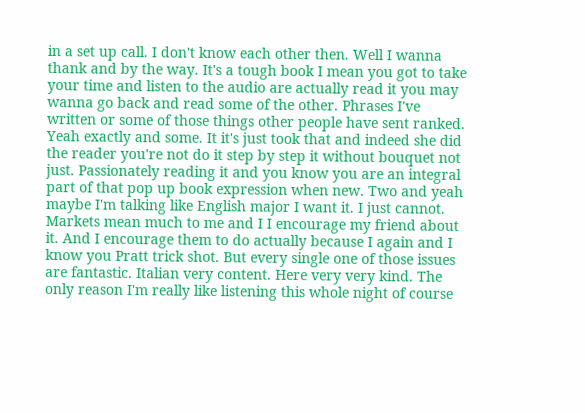in a set up call. I don't know each other then. Well I wanna thank and by the way. It's a tough book I mean you got to take your time and listen to the audio are actually read it you may wanna go back and read some of the other. Phrases I've written or some of those things other people have sent ranked. Yeah exactly and some. It it's just took that and indeed she did the reader you're not do it step by step it without bouquet not just. Passionately reading it and you know you are an integral part of that pop up book expression when new. Two and yeah maybe I'm talking like English major I want it. I just cannot. Markets mean much to me and I I encourage my friend about it. And I encourage them to do actually because I again and I know you Pratt trick shot. But every single one of those issues are fantastic. Italian very content. Here very very kind. The only reason I'm really like listening this whole night of course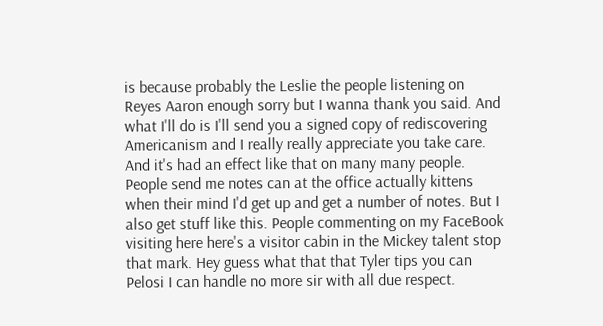is because probably the Leslie the people listening on Reyes Aaron enough sorry but I wanna thank you said. And what I'll do is I'll send you a signed copy of rediscovering Americanism and I really really appreciate you take care. And it's had an effect like that on many many people. People send me notes can at the office actually kittens when their mind I'd get up and get a number of notes. But I also get stuff like this. People commenting on my FaceBook visiting here here's a visitor cabin in the Mickey talent stop that mark. Hey guess what that that Tyler tips you can Pelosi I can handle no more sir with all due respect.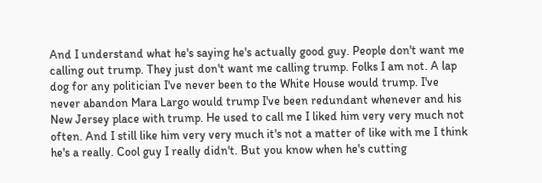And I understand what he's saying he's actually good guy. People don't want me calling out trump. They just don't want me calling trump. Folks I am not. A lap dog for any politician I've never been to the White House would trump. I've never abandon Mara Largo would trump I've been redundant whenever and his New Jersey place with trump. He used to call me I liked him very very much not often. And I still like him very very much it's not a matter of like with me I think he's a really. Cool guy I really didn't. But you know when he's cutting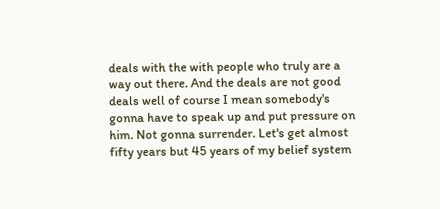deals with the with people who truly are a way out there. And the deals are not good deals well of course I mean somebody's gonna have to speak up and put pressure on him. Not gonna surrender. Let's get almost fifty years but 45 years of my belief system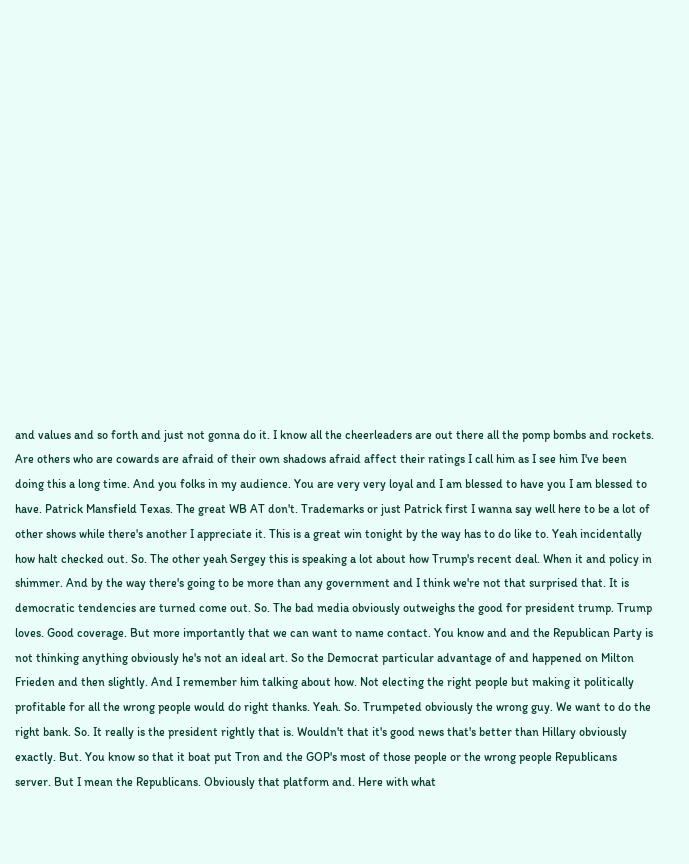and values and so forth and just not gonna do it. I know all the cheerleaders are out there all the pomp bombs and rockets. Are others who are cowards are afraid of their own shadows afraid affect their ratings I call him as I see him I've been doing this a long time. And you folks in my audience. You are very very loyal and I am blessed to have you I am blessed to have. Patrick Mansfield Texas. The great WB AT don't. Trademarks or just Patrick first I wanna say well here to be a lot of other shows while there's another I appreciate it. This is a great win tonight by the way has to do like to. Yeah incidentally how halt checked out. So. The other yeah Sergey this is speaking a lot about how Trump's recent deal. When it and policy in shimmer. And by the way there's going to be more than any government and I think we're not that surprised that. It is democratic tendencies are turned come out. So. The bad media obviously outweighs the good for president trump. Trump loves. Good coverage. But more importantly that we can want to name contact. You know and and the Republican Party is not thinking anything obviously he's not an ideal art. So the Democrat particular advantage of and happened on Milton Frieden and then slightly. And I remember him talking about how. Not electing the right people but making it politically profitable for all the wrong people would do right thanks. Yeah. So. Trumpeted obviously the wrong guy. We want to do the right bank. So. It really is the president rightly that is. Wouldn't that it's good news that's better than Hillary obviously exactly. But. You know so that it boat put Tron and the GOP's most of those people or the wrong people Republicans server. But I mean the Republicans. Obviously that platform and. Here with what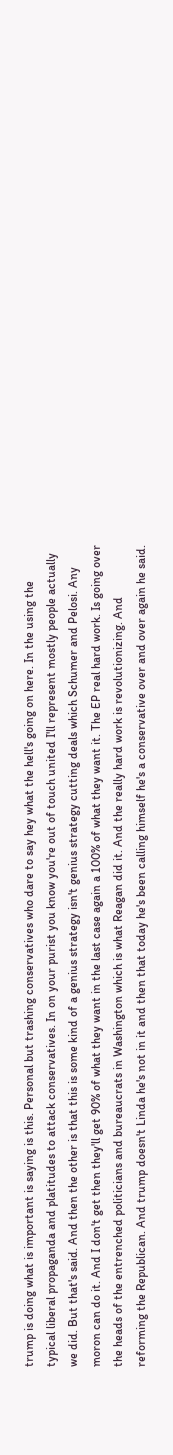trump is doing what is important is saying is this. Personal but trashing conservatives who dare to say hey what the hell's going on here. In the using the typical liberal propaganda and platitudes to attack conservatives. In on your purist you know you're out of touch united I'll represent mostly people actually we did. But that's said. And then the other is that this is some kind of a genius strategy isn't genius strategy cutting deals which Schumer and Pelosi. Any moron can do it. And I don't get then they'll get 90% of what they want in the last case again a 100% of what they want it. The EP real hard work. Is going over the heads of the entrenched politicians and bureaucrats in Washington which is what Reagan did it. And the really hard work is revolutionizing. And reforming the Republican. And trump doesn't Linda he's not in it and then that today he's been calling himself he's a conservative over and over again he said.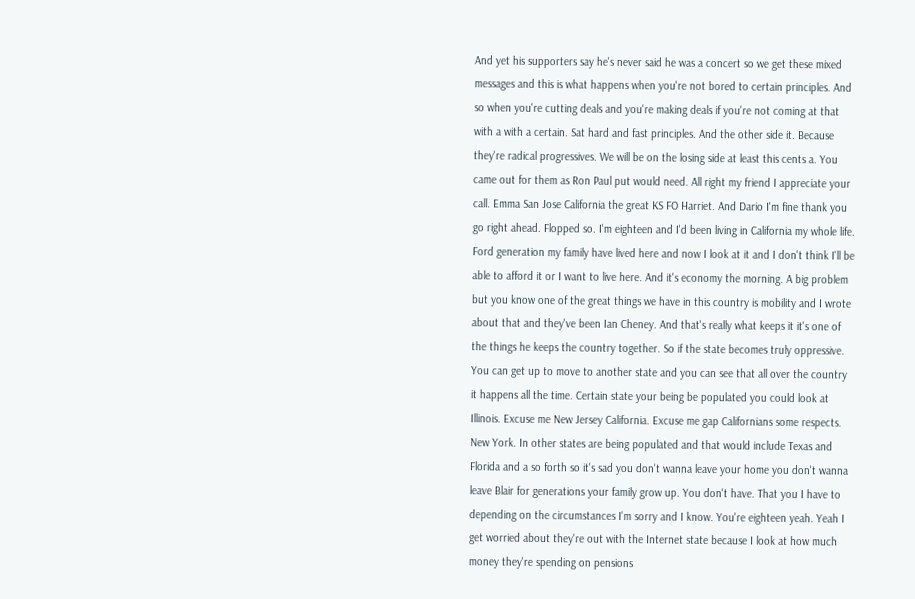And yet his supporters say he's never said he was a concert so we get these mixed messages and this is what happens when you're not bored to certain principles. And so when you're cutting deals and you're making deals if you're not coming at that with a with a certain. Sat hard and fast principles. And the other side it. Because they're radical progressives. We will be on the losing side at least this cents a. You came out for them as Ron Paul put would need. All right my friend I appreciate your call. Emma San Jose California the great KS FO Harriet. And Dario I'm fine thank you go right ahead. Flopped so. I'm eighteen and I'd been living in California my whole life. Ford generation my family have lived here and now I look at it and I don't think I'll be able to afford it or I want to live here. And it's economy the morning. A big problem but you know one of the great things we have in this country is mobility and I wrote about that and they've been Ian Cheney. And that's really what keeps it it's one of the things he keeps the country together. So if the state becomes truly oppressive. You can get up to move to another state and you can see that all over the country it happens all the time. Certain state your being be populated you could look at Illinois. Excuse me New Jersey California. Excuse me gap Californians some respects. New York. In other states are being populated and that would include Texas and Florida and a so forth so it's sad you don't wanna leave your home you don't wanna leave Blair for generations your family grow up. You don't have. That you I have to depending on the circumstances I'm sorry and I know. You're eighteen yeah. Yeah I get worried about they're out with the Internet state because I look at how much money they're spending on pensions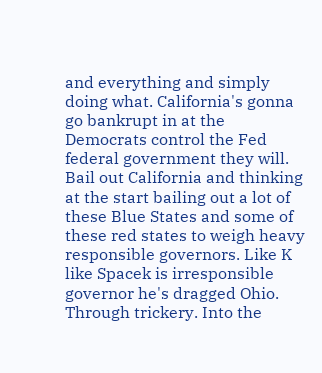and everything and simply doing what. California's gonna go bankrupt in at the Democrats control the Fed federal government they will. Bail out California and thinking at the start bailing out a lot of these Blue States and some of these red states to weigh heavy responsible governors. Like K like Spacek is irresponsible governor he's dragged Ohio. Through trickery. Into the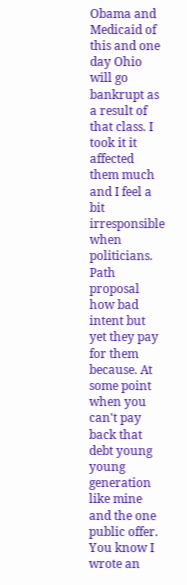Obama and Medicaid of this and one day Ohio will go bankrupt as a result of that class. I took it it affected them much and I feel a bit irresponsible when politicians. Path proposal how bad intent but yet they pay for them because. At some point when you can't pay back that debt young young generation like mine and the one public offer. You know I wrote an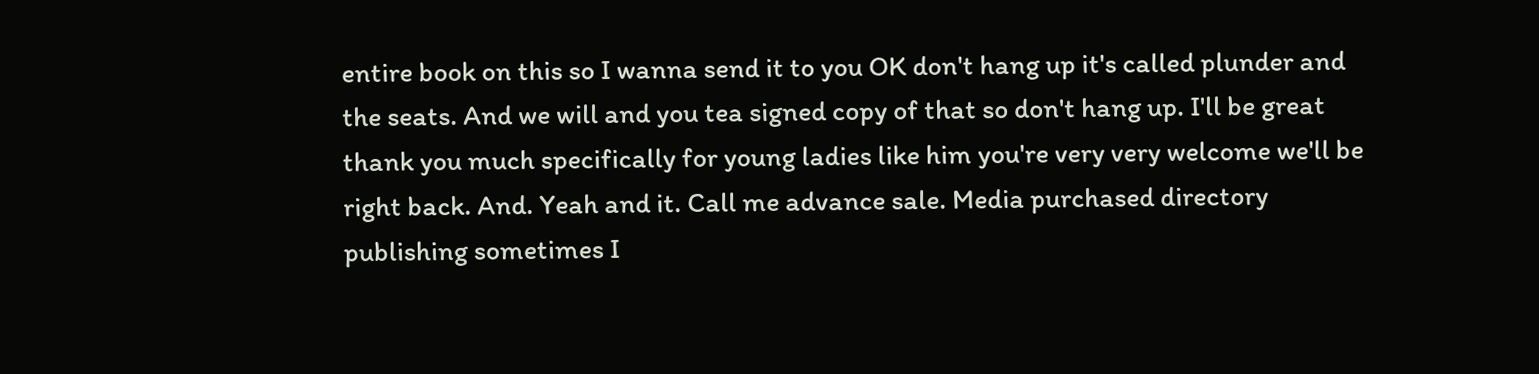entire book on this so I wanna send it to you OK don't hang up it's called plunder and the seats. And we will and you tea signed copy of that so don't hang up. I'll be great thank you much specifically for young ladies like him you're very very welcome we'll be right back. And. Yeah and it. Call me advance sale. Media purchased directory publishing sometimes I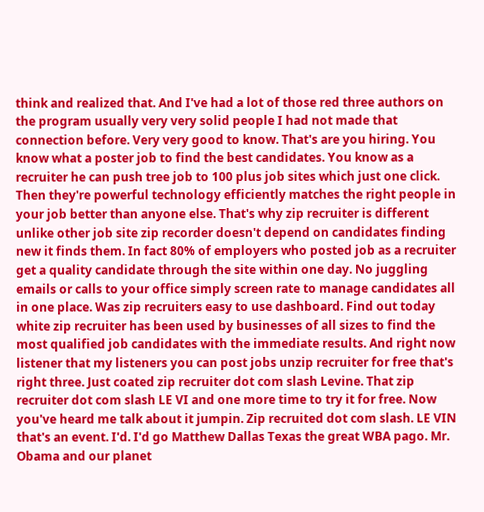think and realized that. And I've had a lot of those red three authors on the program usually very very solid people I had not made that connection before. Very very good to know. That's are you hiring. You know what a poster job to find the best candidates. You know as a recruiter he can push tree job to 100 plus job sites which just one click. Then they're powerful technology efficiently matches the right people in your job better than anyone else. That's why zip recruiter is different unlike other job site zip recorder doesn't depend on candidates finding new it finds them. In fact 80% of employers who posted job as a recruiter get a quality candidate through the site within one day. No juggling emails or calls to your office simply screen rate to manage candidates all in one place. Was zip recruiters easy to use dashboard. Find out today white zip recruiter has been used by businesses of all sizes to find the most qualified job candidates with the immediate results. And right now listener that my listeners you can post jobs unzip recruiter for free that's right three. Just coated zip recruiter dot com slash Levine. That zip recruiter dot com slash LE VI and one more time to try it for free. Now you've heard me talk about it jumpin. Zip recruited dot com slash. LE VIN that's an event. I'd. I'd go Matthew Dallas Texas the great WBA pago. Mr. Obama and our planet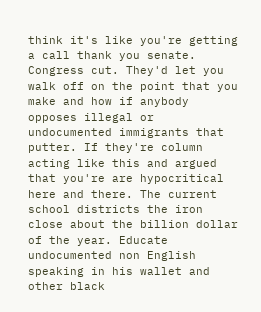think it's like you're getting a call thank you senate. Congress cut. They'd let you walk off on the point that you make and how if anybody opposes illegal or undocumented immigrants that putter. If they're column acting like this and argued that you're are hypocritical here and there. The current school districts the iron close about the billion dollar of the year. Educate undocumented non English speaking in his wallet and other black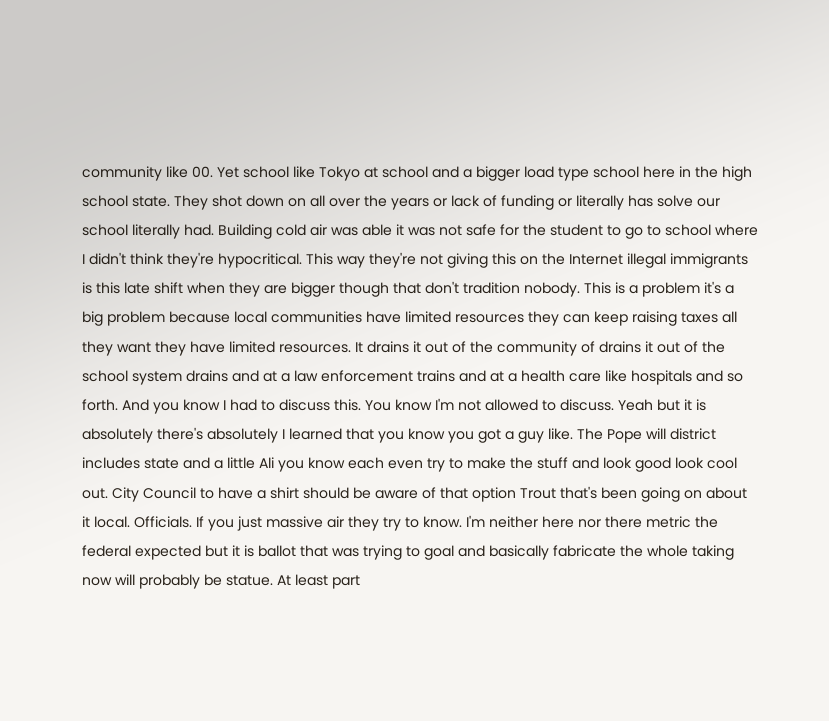community like 00. Yet school like Tokyo at school and a bigger load type school here in the high school state. They shot down on all over the years or lack of funding or literally has solve our school literally had. Building cold air was able it was not safe for the student to go to school where I didn't think they're hypocritical. This way they're not giving this on the Internet illegal immigrants is this late shift when they are bigger though that don't tradition nobody. This is a problem it's a big problem because local communities have limited resources they can keep raising taxes all they want they have limited resources. It drains it out of the community of drains it out of the school system drains and at a law enforcement trains and at a health care like hospitals and so forth. And you know I had to discuss this. You know I'm not allowed to discuss. Yeah but it is absolutely there's absolutely I learned that you know you got a guy like. The Pope will district includes state and a little Ali you know each even try to make the stuff and look good look cool out. City Council to have a shirt should be aware of that option Trout that's been going on about it local. Officials. If you just massive air they try to know. I'm neither here nor there metric the federal expected but it is ballot that was trying to goal and basically fabricate the whole taking now will probably be statue. At least part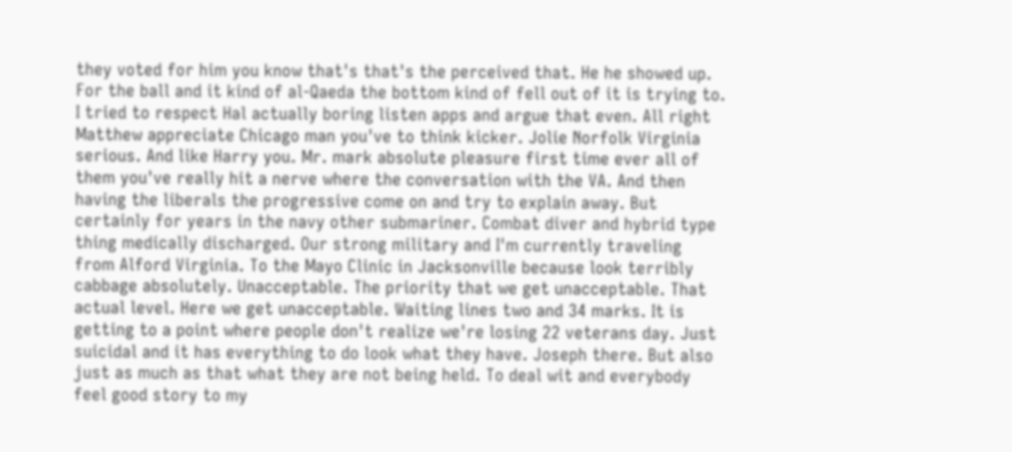they voted for him you know that's that's the perceived that. He he showed up. For the ball and it kind of al-Qaeda the bottom kind of fell out of it is trying to. I tried to respect Hal actually boring listen apps and argue that even. All right Matthew appreciate Chicago man you've to think kicker. Jolie Norfolk Virginia serious. And like Harry you. Mr. mark absolute pleasure first time ever all of them you've really hit a nerve where the conversation with the VA. And then having the liberals the progressive come on and try to explain away. But certainly for years in the navy other submariner. Combat diver and hybrid type thing medically discharged. Our strong military and I'm currently traveling from Alford Virginia. To the Mayo Clinic in Jacksonville because look terribly cabbage absolutely. Unacceptable. The priority that we get unacceptable. That actual level. Here we get unacceptable. Waiting lines two and 34 marks. It is getting to a point where people don't realize we're losing 22 veterans day. Just suicidal and it has everything to do look what they have. Joseph there. But also just as much as that what they are not being held. To deal wit and everybody feel good story to my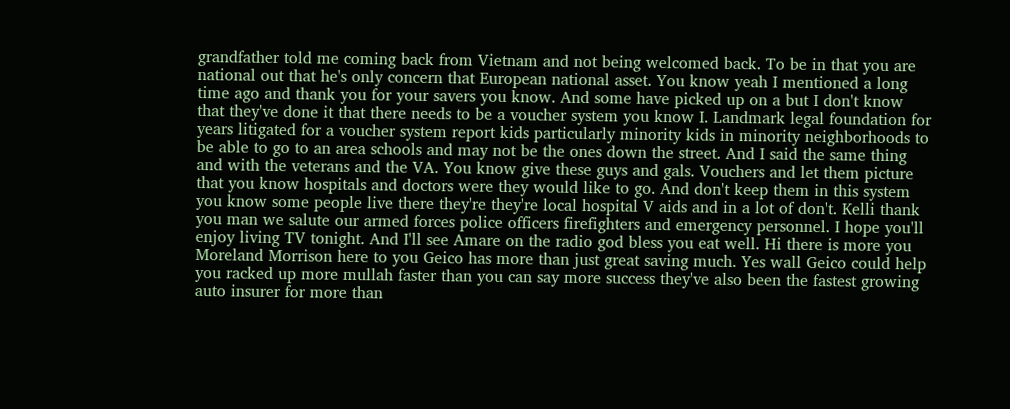grandfather told me coming back from Vietnam and not being welcomed back. To be in that you are national out that he's only concern that European national asset. You know yeah I mentioned a long time ago and thank you for your savers you know. And some have picked up on a but I don't know that they've done it that there needs to be a voucher system you know I. Landmark legal foundation for years litigated for a voucher system report kids particularly minority kids in minority neighborhoods to be able to go to an area schools and may not be the ones down the street. And I said the same thing and with the veterans and the VA. You know give these guys and gals. Vouchers and let them picture that you know hospitals and doctors were they would like to go. And don't keep them in this system you know some people live there they're they're local hospital V aids and in a lot of don't. Kelli thank you man we salute our armed forces police officers firefighters and emergency personnel. I hope you'll enjoy living TV tonight. And I'll see Amare on the radio god bless you eat well. Hi there is more you Moreland Morrison here to you Geico has more than just great saving much. Yes wall Geico could help you racked up more mullah faster than you can say more success they've also been the fastest growing auto insurer for more than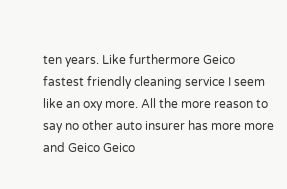ten years. Like furthermore Geico fastest friendly cleaning service I seem like an oxy more. All the more reason to say no other auto insurer has more more and Geico Geico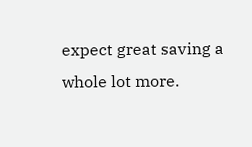expect great saving a whole lot more.